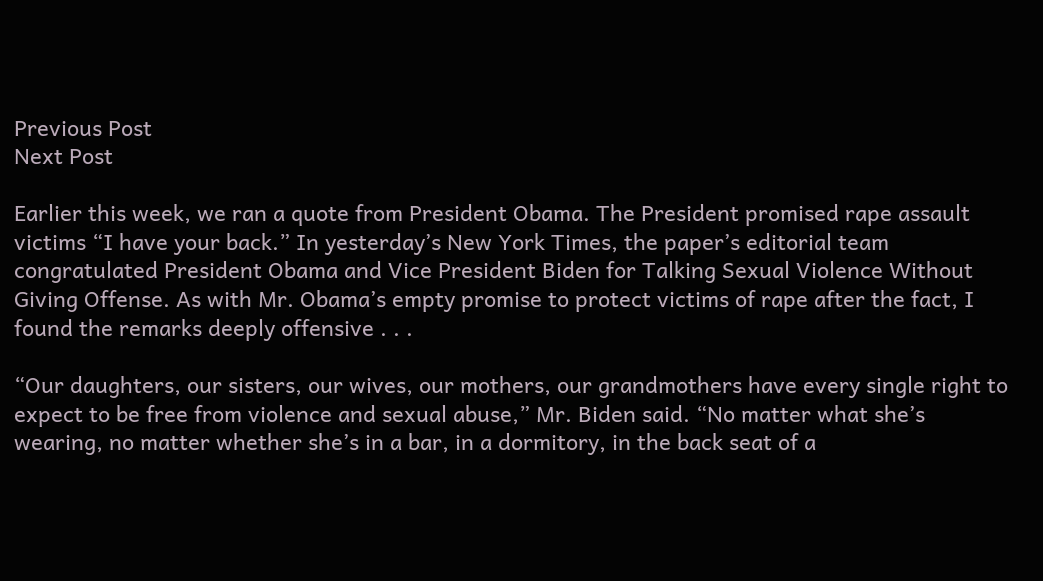Previous Post
Next Post

Earlier this week, we ran a quote from President Obama. The President promised rape assault victims “I have your back.” In yesterday’s New York Times, the paper’s editorial team congratulated President Obama and Vice President Biden for Talking Sexual Violence Without Giving Offense. As with Mr. Obama’s empty promise to protect victims of rape after the fact, I found the remarks deeply offensive . . .

“Our daughters, our sisters, our wives, our mothers, our grandmothers have every single right to expect to be free from violence and sexual abuse,” Mr. Biden said. “No matter what she’s wearing, no matter whether she’s in a bar, in a dormitory, in the back seat of a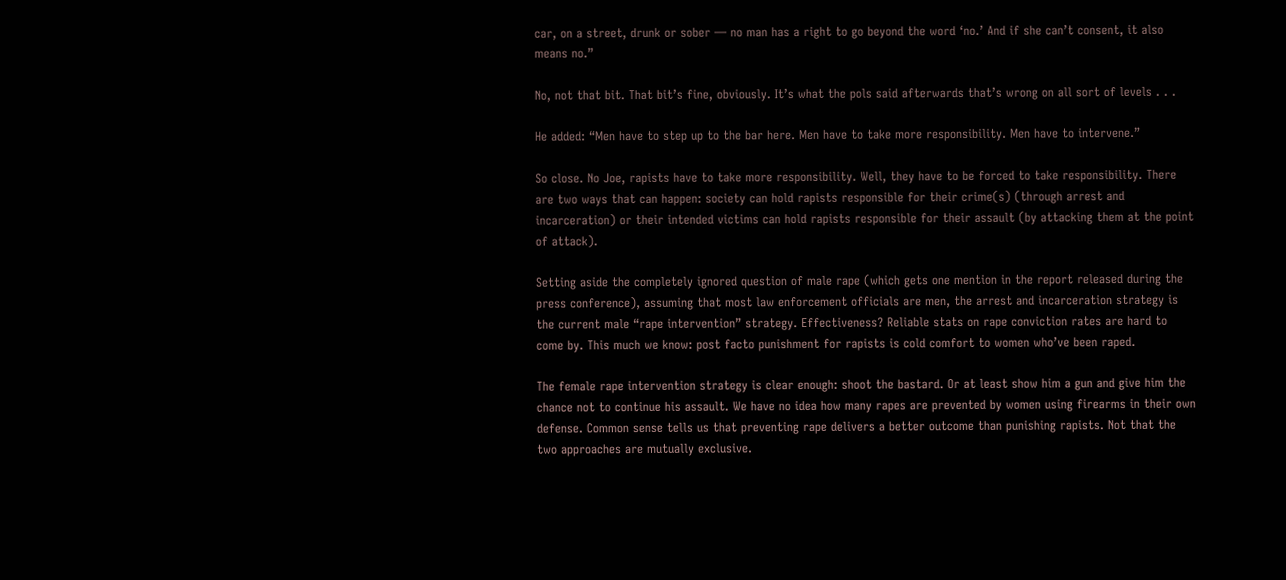car, on a street, drunk or sober — no man has a right to go beyond the word ‘no.’ And if she can’t consent, it also means no.”

No, not that bit. That bit’s fine, obviously. It’s what the pols said afterwards that’s wrong on all sort of levels . . .

He added: “Men have to step up to the bar here. Men have to take more responsibility. Men have to intervene.”

So close. No Joe, rapists have to take more responsibility. Well, they have to be forced to take responsibility. There are two ways that can happen: society can hold rapists responsible for their crime(s) (through arrest and incarceration) or their intended victims can hold rapists responsible for their assault (by attacking them at the point of attack).

Setting aside the completely ignored question of male rape (which gets one mention in the report released during the press conference), assuming that most law enforcement officials are men, the arrest and incarceration strategy is the current male “rape intervention” strategy. Effectiveness? Reliable stats on rape conviction rates are hard to come by. This much we know: post facto punishment for rapists is cold comfort to women who’ve been raped.

The female rape intervention strategy is clear enough: shoot the bastard. Or at least show him a gun and give him the chance not to continue his assault. We have no idea how many rapes are prevented by women using firearms in their own defense. Common sense tells us that preventing rape delivers a better outcome than punishing rapists. Not that the two approaches are mutually exclusive.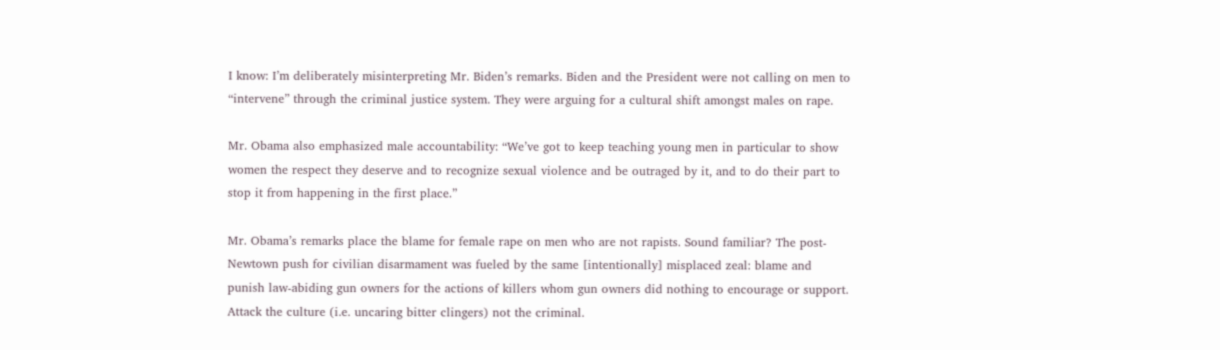I know: I’m deliberately misinterpreting Mr. Biden’s remarks. Biden and the President were not calling on men to “intervene” through the criminal justice system. They were arguing for a cultural shift amongst males on rape.

Mr. Obama also emphasized male accountability: “We’ve got to keep teaching young men in particular to show women the respect they deserve and to recognize sexual violence and be outraged by it, and to do their part to stop it from happening in the first place.”

Mr. Obama’s remarks place the blame for female rape on men who are not rapists. Sound familiar? The post-Newtown push for civilian disarmament was fueled by the same [intentionally] misplaced zeal: blame and punish law-abiding gun owners for the actions of killers whom gun owners did nothing to encourage or support. Attack the culture (i.e. uncaring bitter clingers) not the criminal.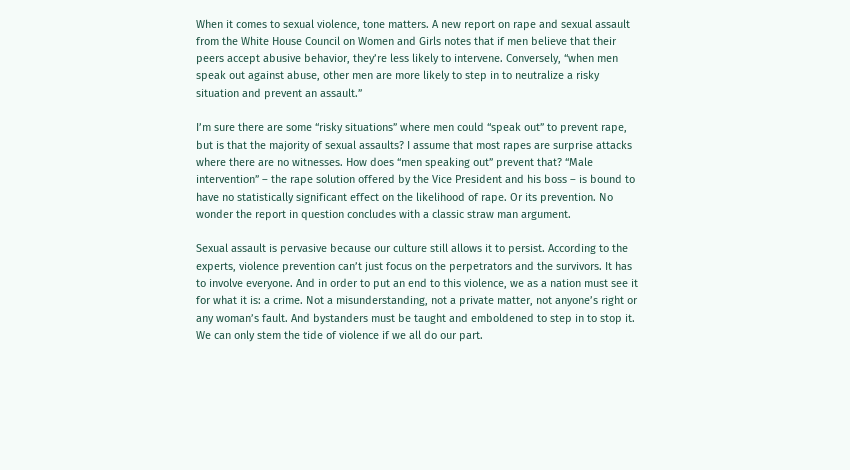When it comes to sexual violence, tone matters. A new report on rape and sexual assault from the White House Council on Women and Girls notes that if men believe that their peers accept abusive behavior, they’re less likely to intervene. Conversely, “when men speak out against abuse, other men are more likely to step in to neutralize a risky situation and prevent an assault.”

I’m sure there are some “risky situations” where men could “speak out” to prevent rape, but is that the majority of sexual assaults? I assume that most rapes are surprise attacks where there are no witnesses. How does “men speaking out” prevent that? “Male intervention” – the rape solution offered by the Vice President and his boss – is bound to have no statistically significant effect on the likelihood of rape. Or its prevention. No wonder the report in question concludes with a classic straw man argument.

Sexual assault is pervasive because our culture still allows it to persist. According to the experts, violence prevention can’t just focus on the perpetrators and the survivors. It has to involve everyone. And in order to put an end to this violence, we as a nation must see it for what it is: a crime. Not a misunderstanding, not a private matter, not anyone’s right or any woman’s fault. And bystanders must be taught and emboldened to step in to stop it. We can only stem the tide of violence if we all do our part.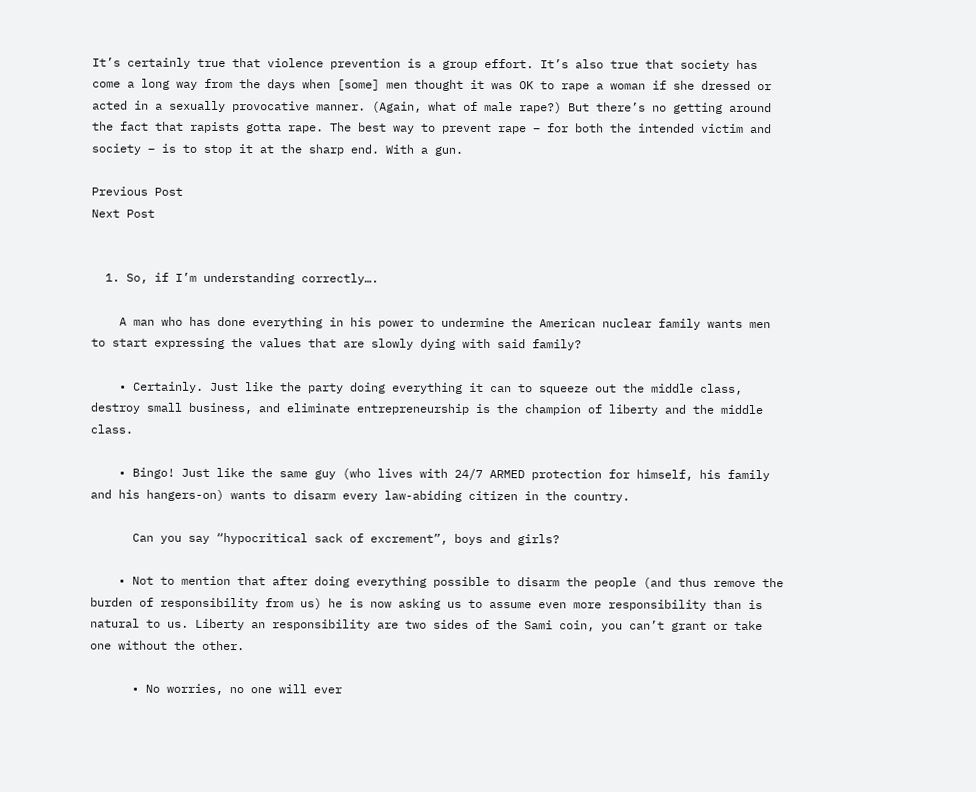It’s certainly true that violence prevention is a group effort. It’s also true that society has come a long way from the days when [some] men thought it was OK to rape a woman if she dressed or acted in a sexually provocative manner. (Again, what of male rape?) But there’s no getting around the fact that rapists gotta rape. The best way to prevent rape – for both the intended victim and society – is to stop it at the sharp end. With a gun.

Previous Post
Next Post


  1. So, if I’m understanding correctly….

    A man who has done everything in his power to undermine the American nuclear family wants men to start expressing the values that are slowly dying with said family?

    • Certainly. Just like the party doing everything it can to squeeze out the middle class, destroy small business, and eliminate entrepreneurship is the champion of liberty and the middle class.

    • Bingo! Just like the same guy (who lives with 24/7 ARMED protection for himself, his family and his hangers-on) wants to disarm every law-abiding citizen in the country.

      Can you say “hypocritical sack of excrement”, boys and girls?

    • Not to mention that after doing everything possible to disarm the people (and thus remove the burden of responsibility from us) he is now asking us to assume even more responsibility than is natural to us. Liberty an responsibility are two sides of the Sami coin, you can’t grant or take one without the other.

      • No worries, no one will ever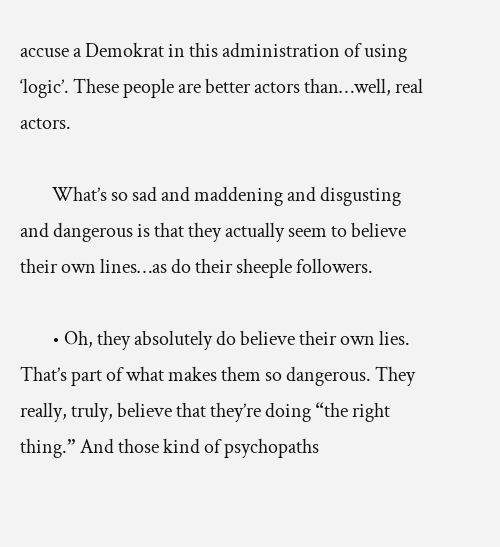accuse a Demokrat in this administration of using ‘logic’. These people are better actors than…well, real actors.

        What’s so sad and maddening and disgusting and dangerous is that they actually seem to believe their own lines…as do their sheeple followers.

        • Oh, they absolutely do believe their own lies. That’s part of what makes them so dangerous. They really, truly, believe that they’re doing “the right thing.” And those kind of psychopaths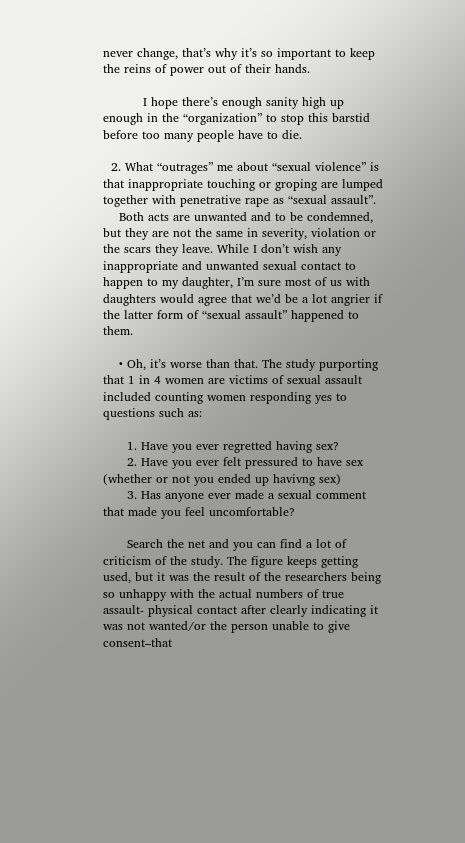never change, that’s why it’s so important to keep the reins of power out of their hands.

          I hope there’s enough sanity high up enough in the “organization” to stop this barstid before too many people have to die.

  2. What “outrages” me about “sexual violence” is that inappropriate touching or groping are lumped together with penetrative rape as “sexual assault”.
    Both acts are unwanted and to be condemned, but they are not the same in severity, violation or the scars they leave. While I don’t wish any inappropriate and unwanted sexual contact to happen to my daughter, I’m sure most of us with daughters would agree that we’d be a lot angrier if the latter form of “sexual assault” happened to them.

    • Oh, it’s worse than that. The study purporting that 1 in 4 women are victims of sexual assault included counting women responding yes to questions such as:

      1. Have you ever regretted having sex?
      2. Have you ever felt pressured to have sex (whether or not you ended up havivng sex)
      3. Has anyone ever made a sexual comment that made you feel uncomfortable?

      Search the net and you can find a lot of criticism of the study. The figure keeps getting used, but it was the result of the researchers being so unhappy with the actual numbers of true assault- physical contact after clearly indicating it was not wanted/or the person unable to give consent–that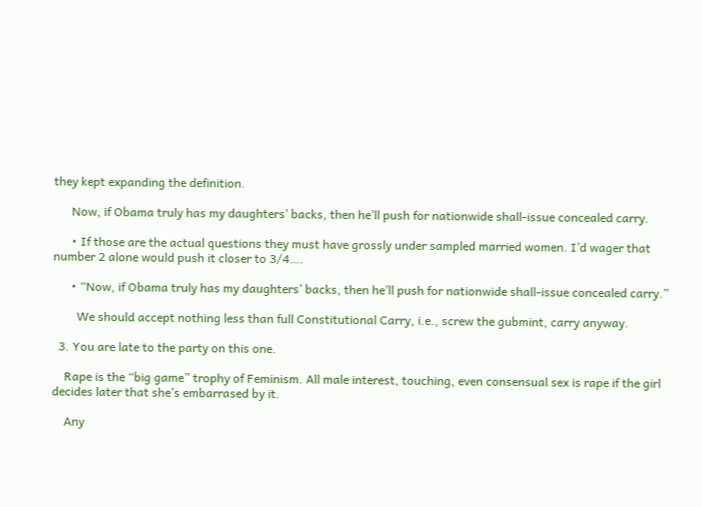they kept expanding the definition.

      Now, if Obama truly has my daughters’ backs, then he’ll push for nationwide shall-issue concealed carry.

      • If those are the actual questions they must have grossly under sampled married women. I’d wager that number 2 alone would push it closer to 3/4….

      • “Now, if Obama truly has my daughters’ backs, then he’ll push for nationwide shall-issue concealed carry.”

        We should accept nothing less than full Constitutional Carry, i.e., screw the gubmint, carry anyway.

  3. You are late to the party on this one.

    Rape is the “big game” trophy of Feminism. All male interest, touching, even consensual sex is rape if the girl decides later that she’s embarrased by it.

    Any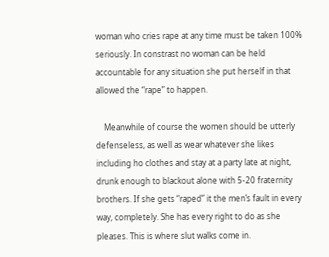woman who cries rape at any time must be taken 100% seriously. In constrast no woman can be held accountable for any situation she put herself in that allowed the “rape” to happen.

    Meanwhile of course the women should be utterly defenseless, as well as wear whatever she likes including ho clothes and stay at a party late at night, drunk enough to blackout alone with 5-20 fraternity brothers. If she gets “raped” it the men’s fault in every way, completely. She has every right to do as she pleases. This is where slut walks come in.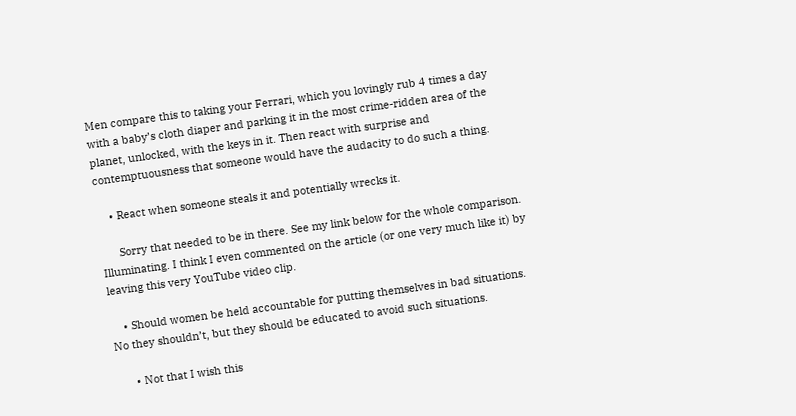Men compare this to taking your Ferrari, which you lovingly rub 4 times a day with a baby’s cloth diaper and parking it in the most crime-ridden area of the planet, unlocked, with the keys in it. Then react with surprise and contemptuousness that someone would have the audacity to do such a thing.

    • React when someone steals it and potentially wrecks it.

      Sorry that needed to be in there. See my link below for the whole comparison. Illuminating. I think I even commented on the article (or one very much like it) by leaving this very YouTube video clip.

    • Should women be held accountable for putting themselves in bad situations. No they shouldn’t, but they should be educated to avoid such situations.

      • Not that I wish this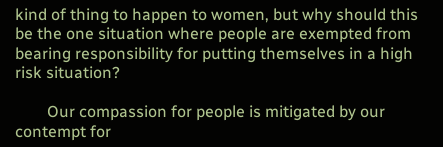kind of thing to happen to women, but why should this be the one situation where people are exempted from bearing responsibility for putting themselves in a high risk situation?

        Our compassion for people is mitigated by our contempt for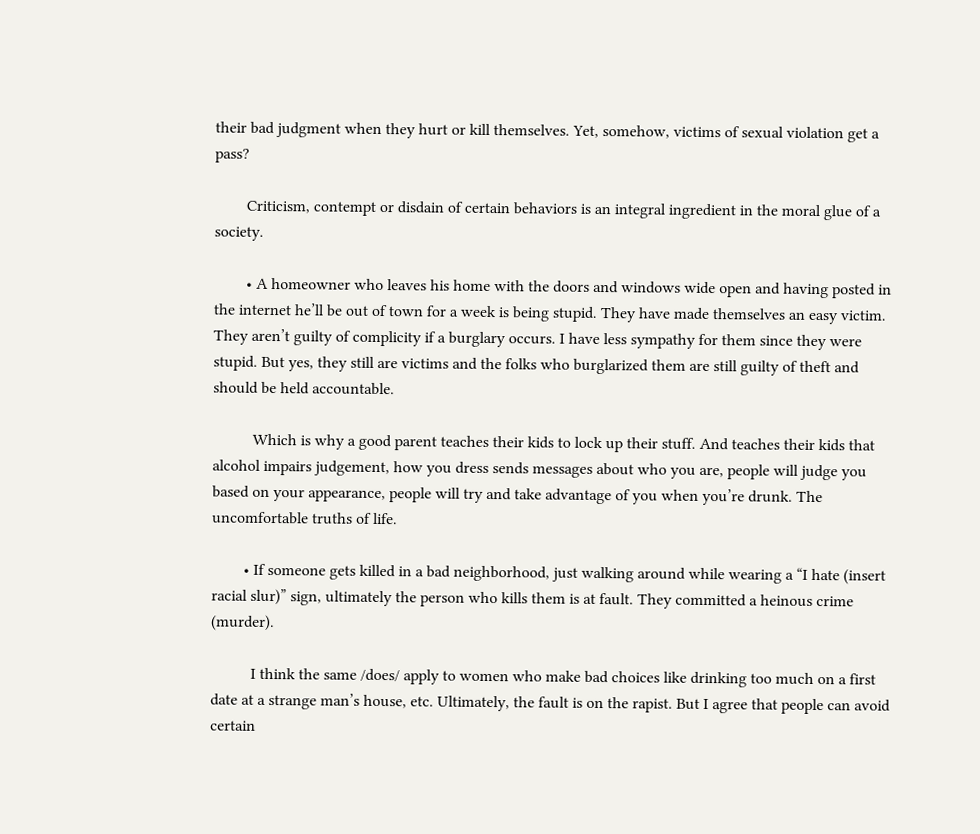their bad judgment when they hurt or kill themselves. Yet, somehow, victims of sexual violation get a pass?

        Criticism, contempt or disdain of certain behaviors is an integral ingredient in the moral glue of a society.

        • A homeowner who leaves his home with the doors and windows wide open and having posted in the internet he’ll be out of town for a week is being stupid. They have made themselves an easy victim. They aren’t guilty of complicity if a burglary occurs. I have less sympathy for them since they were stupid. But yes, they still are victims and the folks who burglarized them are still guilty of theft and should be held accountable.

          Which is why a good parent teaches their kids to lock up their stuff. And teaches their kids that alcohol impairs judgement, how you dress sends messages about who you are, people will judge you based on your appearance, people will try and take advantage of you when you’re drunk. The uncomfortable truths of life.

        • If someone gets killed in a bad neighborhood, just walking around while wearing a “I hate (insert racial slur)” sign, ultimately the person who kills them is at fault. They committed a heinous crime (murder).

          I think the same /does/ apply to women who make bad choices like drinking too much on a first date at a strange man’s house, etc. Ultimately, the fault is on the rapist. But I agree that people can avoid certain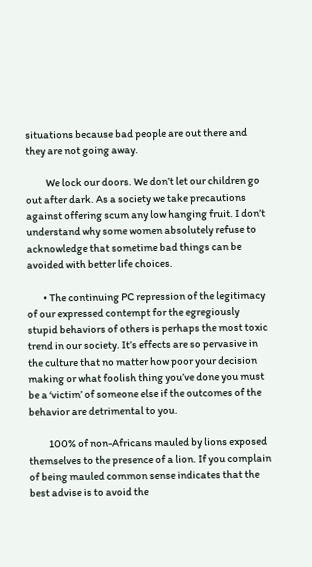situations because bad people are out there and they are not going away.

          We lock our doors. We don’t let our children go out after dark. As a society we take precautions against offering scum any low hanging fruit. I don’t understand why some women absolutely refuse to acknowledge that sometime bad things can be avoided with better life choices.

        • The continuing PC repression of the legitimacy of our expressed contempt for the egregiously stupid behaviors of others is perhaps the most toxic trend in our society. It’s effects are so pervasive in the culture that no matter how poor your decision making or what foolish thing you’ve done you must be a ‘victim’ of someone else if the outcomes of the behavior are detrimental to you.

          100% of non-Africans mauled by lions exposed themselves to the presence of a lion. If you complain of being mauled common sense indicates that the best advise is to avoid the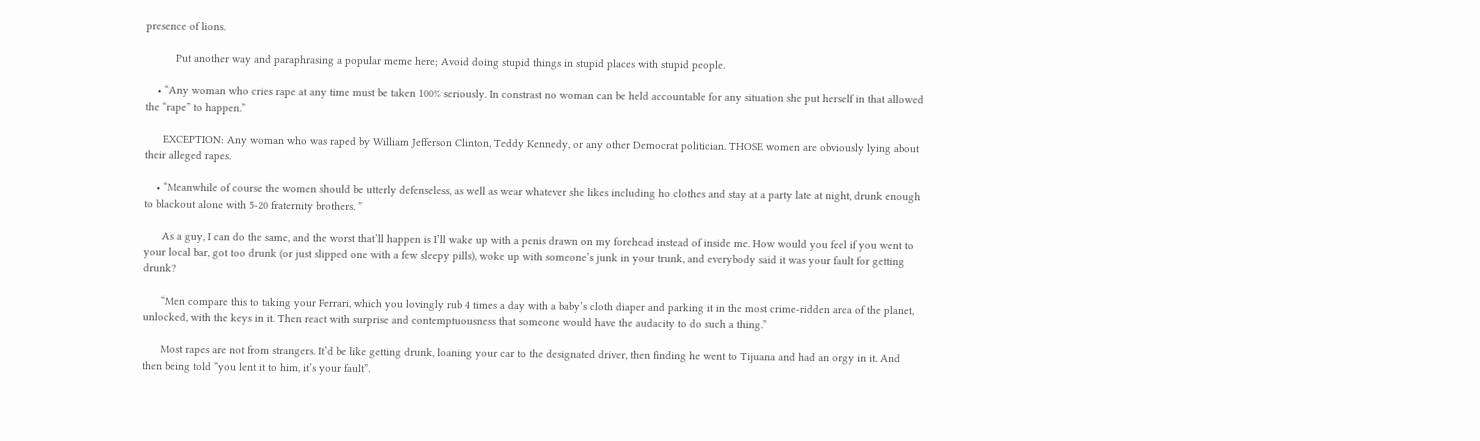presence of lions.

          Put another way and paraphrasing a popular meme here; Avoid doing stupid things in stupid places with stupid people.

    • “Any woman who cries rape at any time must be taken 100% seriously. In constrast no woman can be held accountable for any situation she put herself in that allowed the “rape” to happen.”

      EXCEPTION: Any woman who was raped by William Jefferson Clinton, Teddy Kennedy, or any other Democrat politician. THOSE women are obviously lying about their alleged rapes.

    • “Meanwhile of course the women should be utterly defenseless, as well as wear whatever she likes including ho clothes and stay at a party late at night, drunk enough to blackout alone with 5-20 fraternity brothers. ”

      As a guy, I can do the same, and the worst that’ll happen is I’ll wake up with a penis drawn on my forehead instead of inside me. How would you feel if you went to your local bar, got too drunk (or just slipped one with a few sleepy pills), woke up with someone’s junk in your trunk, and everybody said it was your fault for getting drunk?

      “Men compare this to taking your Ferrari, which you lovingly rub 4 times a day with a baby’s cloth diaper and parking it in the most crime-ridden area of the planet, unlocked, with the keys in it. Then react with surprise and contemptuousness that someone would have the audacity to do such a thing.”

      Most rapes are not from strangers. It’d be like getting drunk, loaning your car to the designated driver, then finding he went to Tijuana and had an orgy in it. And then being told “you lent it to him, it’s your fault”.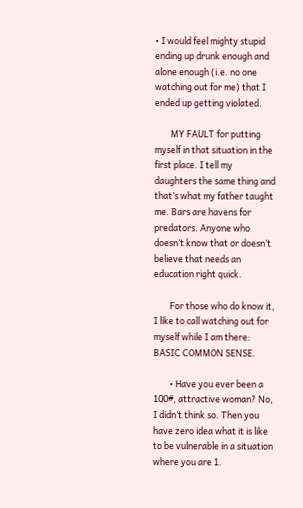• I would feel mighty stupid ending up drunk enough and alone enough (i.e. no one watching out for me) that I ended up getting violated.

        MY FAULT for putting myself in that situation in the first place. I tell my daughters the same thing and that’s what my father taught me. Bars are havens for predators. Anyone who doesn’t know that or doesn’t believe that needs an education right quick.

        For those who do know it, I like to call watching out for myself while I am there: BASIC COMMON SENSE.

        • Have you ever been a 100#, attractive woman? No, I didn’t think so. Then you have zero idea what it is like to be vulnerable in a situation where you are 1.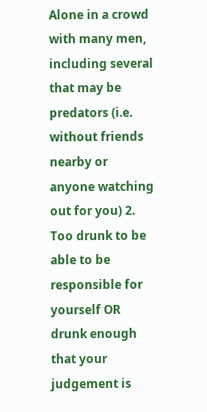Alone in a crowd with many men, including several that may be predators (i.e. without friends nearby or anyone watching out for you) 2. Too drunk to be able to be responsible for yourself OR drunk enough that your judgement is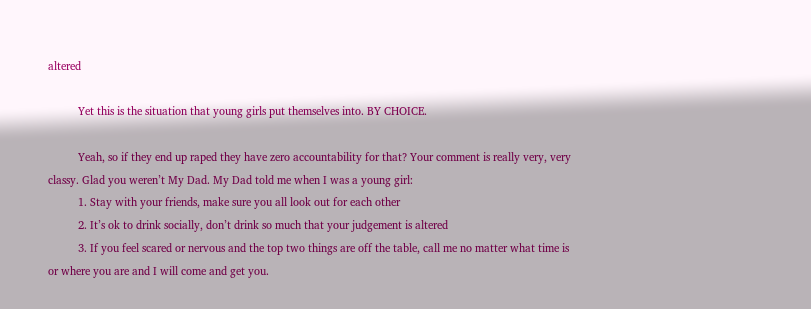altered

          Yet this is the situation that young girls put themselves into. BY CHOICE.

          Yeah, so if they end up raped they have zero accountability for that? Your comment is really very, very classy. Glad you weren’t My Dad. My Dad told me when I was a young girl:
          1. Stay with your friends, make sure you all look out for each other
          2. It’s ok to drink socially, don’t drink so much that your judgement is altered
          3. If you feel scared or nervous and the top two things are off the table, call me no matter what time is or where you are and I will come and get you.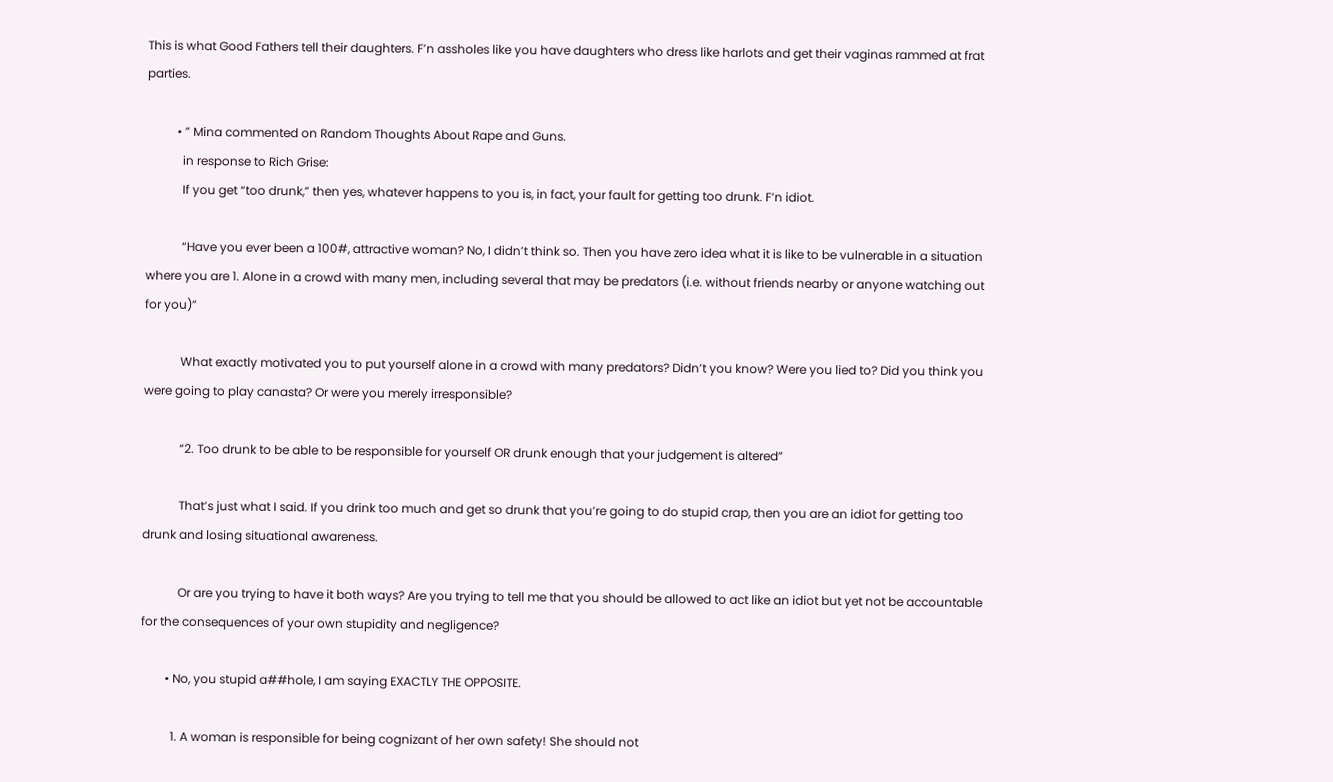This is what Good Fathers tell their daughters. F’n assholes like you have daughters who dress like harlots and get their vaginas rammed at frat parties.

          • ” Mina commented on Random Thoughts About Rape and Guns.
            in response to Rich Grise:
            If you get “too drunk,” then yes, whatever happens to you is, in fact, your fault for getting too drunk. F’n idiot.

            “Have you ever been a 100#, attractive woman? No, I didn’t think so. Then you have zero idea what it is like to be vulnerable in a situation where you are 1. Alone in a crowd with many men, including several that may be predators (i.e. without friends nearby or anyone watching out for you)”

            What exactly motivated you to put yourself alone in a crowd with many predators? Didn’t you know? Were you lied to? Did you think you were going to play canasta? Or were you merely irresponsible?

            “2. Too drunk to be able to be responsible for yourself OR drunk enough that your judgement is altered”

            That’s just what I said. If you drink too much and get so drunk that you’re going to do stupid crap, then you are an idiot for getting too drunk and losing situational awareness.

            Or are you trying to have it both ways? Are you trying to tell me that you should be allowed to act like an idiot but yet not be accountable for the consequences of your own stupidity and negligence?

        • No, you stupid a##hole, I am saying EXACTLY THE OPPOSITE.

          1. A woman is responsible for being cognizant of her own safety! She should not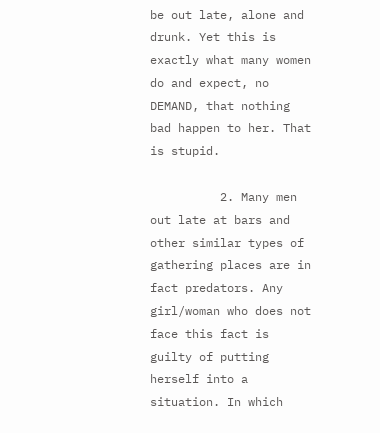be out late, alone and drunk. Yet this is exactly what many women do and expect, no DEMAND, that nothing bad happen to her. That is stupid.

          2. Many men out late at bars and other similar types of gathering places are in fact predators. Any girl/woman who does not face this fact is guilty of putting herself into a situation. In which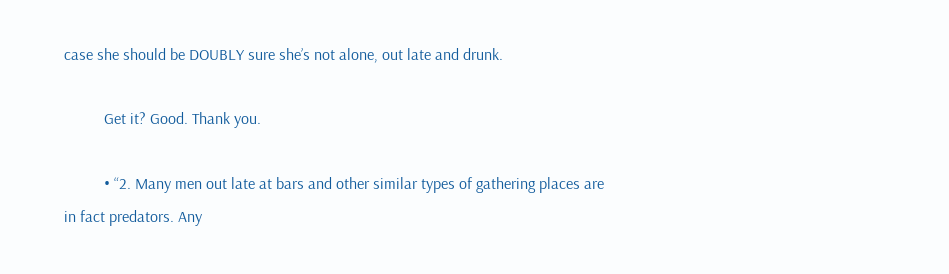case she should be DOUBLY sure she’s not alone, out late and drunk.

          Get it? Good. Thank you.

          • “2. Many men out late at bars and other similar types of gathering places are in fact predators. Any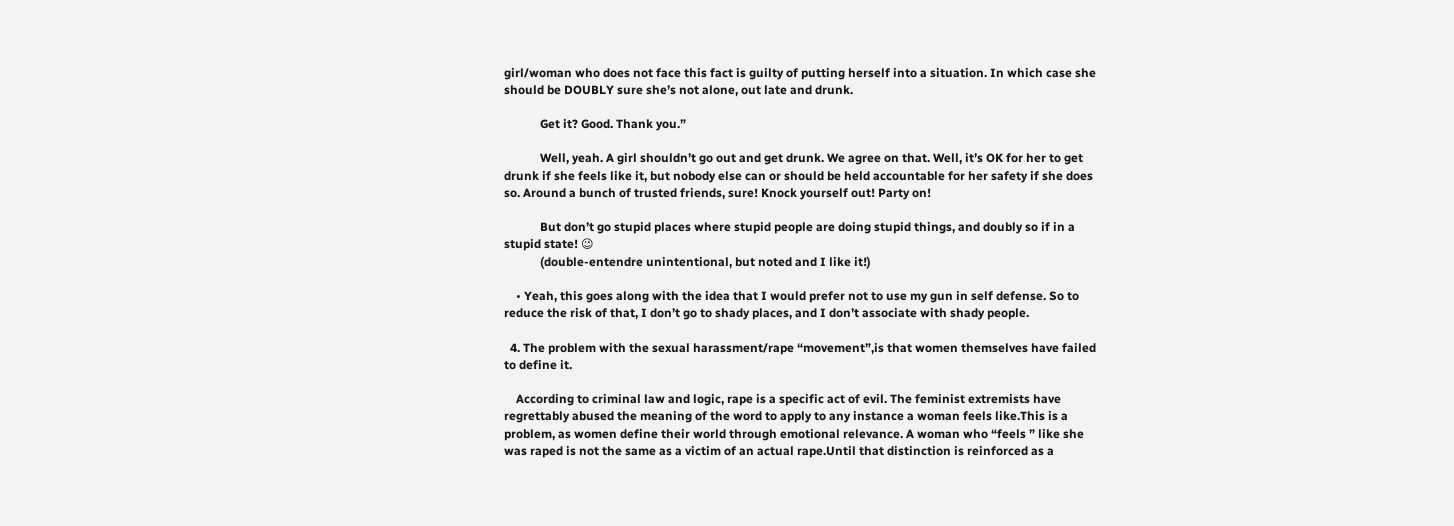girl/woman who does not face this fact is guilty of putting herself into a situation. In which case she should be DOUBLY sure she’s not alone, out late and drunk.

            Get it? Good. Thank you.”

            Well, yeah. A girl shouldn’t go out and get drunk. We agree on that. Well, it’s OK for her to get drunk if she feels like it, but nobody else can or should be held accountable for her safety if she does so. Around a bunch of trusted friends, sure! Knock yourself out! Party on!

            But don’t go stupid places where stupid people are doing stupid things, and doubly so if in a stupid state! 😉
            (double-entendre unintentional, but noted and I like it!)

    • Yeah, this goes along with the idea that I would prefer not to use my gun in self defense. So to reduce the risk of that, I don’t go to shady places, and I don’t associate with shady people.

  4. The problem with the sexual harassment/rape “movement”,is that women themselves have failed to define it.

    According to criminal law and logic, rape is a specific act of evil. The feminist extremists have regrettably abused the meaning of the word to apply to any instance a woman feels like.This is a problem, as women define their world through emotional relevance. A woman who “feels ” like she was raped is not the same as a victim of an actual rape.Until that distinction is reinforced as a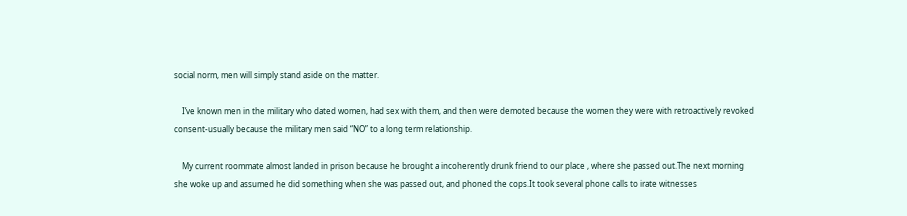social norm, men will simply stand aside on the matter.

    I’ve known men in the military who dated women, had sex with them, and then were demoted because the women they were with retroactively revoked consent-usually because the military men said “NO” to a long term relationship.

    My current roommate almost landed in prison because he brought a incoherently drunk friend to our place , where she passed out.The next morning she woke up and assumed he did something when she was passed out, and phoned the cops.It took several phone calls to irate witnesses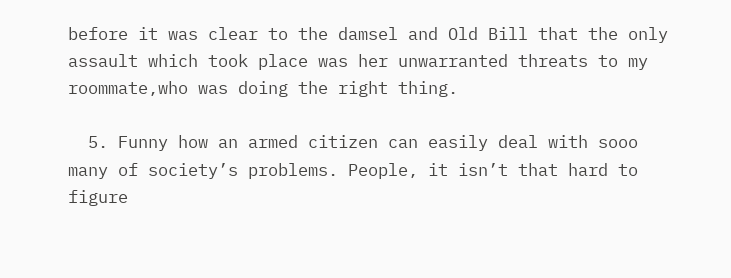before it was clear to the damsel and Old Bill that the only assault which took place was her unwarranted threats to my roommate,who was doing the right thing.

  5. Funny how an armed citizen can easily deal with sooo many of society’s problems. People, it isn’t that hard to figure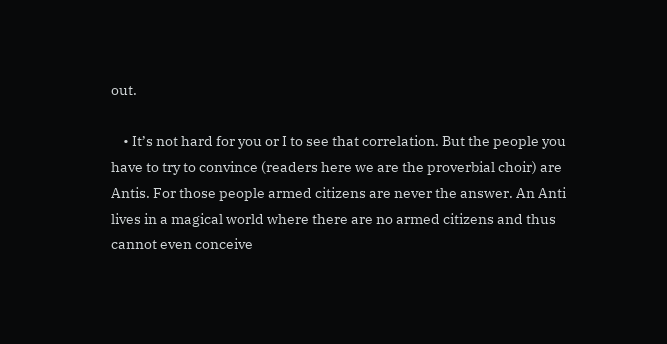out.

    • It’s not hard for you or I to see that correlation. But the people you have to try to convince (readers here we are the proverbial choir) are Antis. For those people armed citizens are never the answer. An Anti lives in a magical world where there are no armed citizens and thus cannot even conceive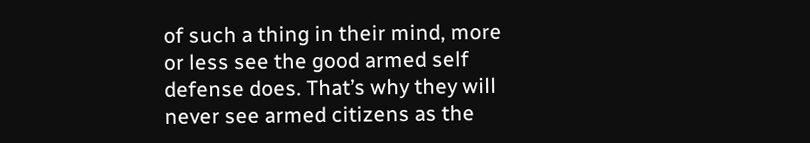of such a thing in their mind, more or less see the good armed self defense does. That’s why they will never see armed citizens as the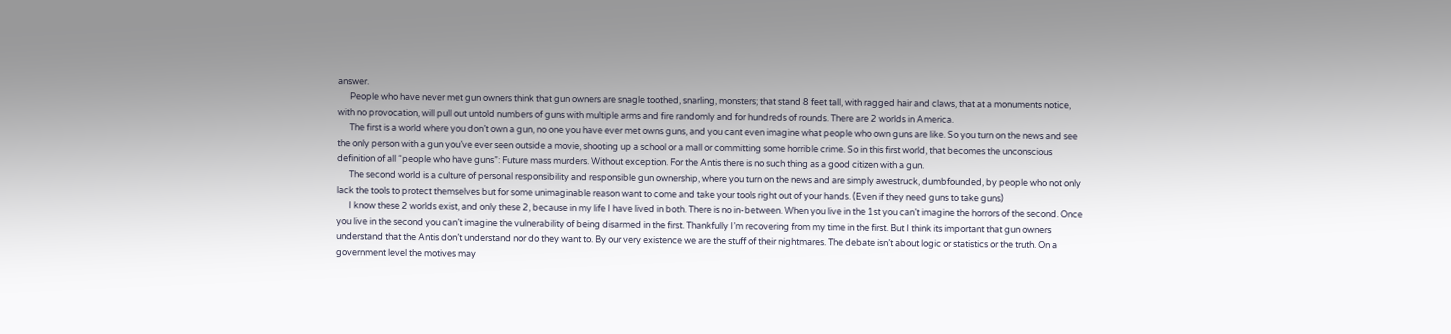answer.
      People who have never met gun owners think that gun owners are snagle toothed, snarling, monsters; that stand 8 feet tall, with ragged hair and claws, that at a monuments notice, with no provocation, will pull out untold numbers of guns with multiple arms and fire randomly and for hundreds of rounds. There are 2 worlds in America.
      The first is a world where you don’t own a gun, no one you have ever met owns guns, and you cant even imagine what people who own guns are like. So you turn on the news and see the only person with a gun you’ve ever seen outside a movie, shooting up a school or a mall or committing some horrible crime. So in this first world, that becomes the unconscious definition of all “people who have guns”: Future mass murders. Without exception. For the Antis there is no such thing as a good citizen with a gun.
      The second world is a culture of personal responsibility and responsible gun ownership, where you turn on the news and are simply awestruck, dumbfounded, by people who not only lack the tools to protect themselves but for some unimaginable reason want to come and take your tools right out of your hands. (Even if they need guns to take guns)
      I know these 2 worlds exist, and only these 2, because in my life I have lived in both. There is no in-between. When you live in the 1st you can’t imagine the horrors of the second. Once you live in the second you can’t imagine the vulnerability of being disarmed in the first. Thankfully I’m recovering from my time in the first. But I think its important that gun owners understand that the Antis don’t understand nor do they want to. By our very existence we are the stuff of their nightmares. The debate isn’t about logic or statistics or the truth. On a government level the motives may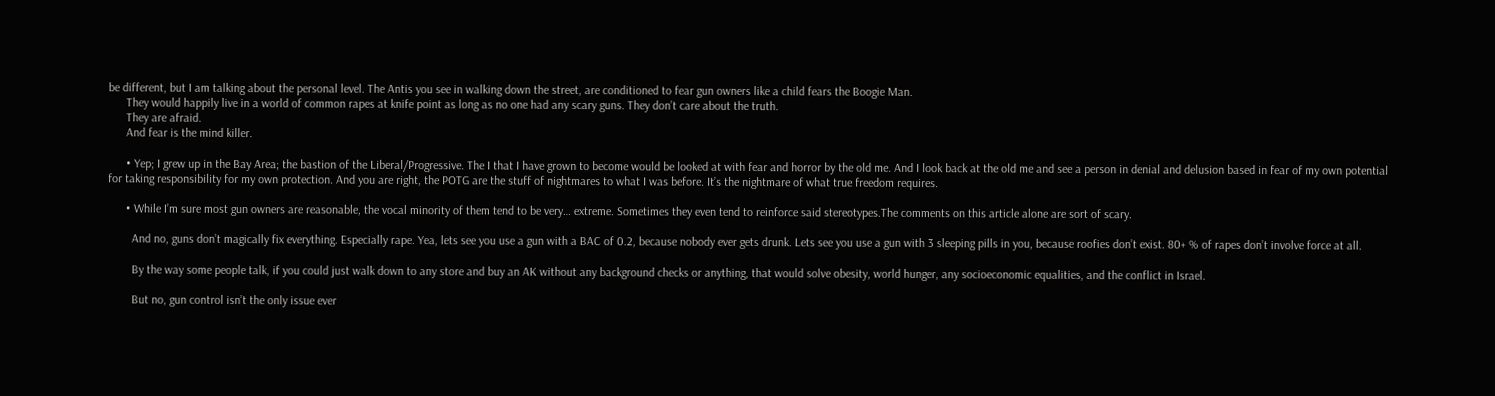be different, but I am talking about the personal level. The Antis you see in walking down the street, are conditioned to fear gun owners like a child fears the Boogie Man.
      They would happily live in a world of common rapes at knife point as long as no one had any scary guns. They don’t care about the truth.
      They are afraid.
      And fear is the mind killer.

      • Yep; I grew up in the Bay Area; the bastion of the Liberal/Progressive. The I that I have grown to become would be looked at with fear and horror by the old me. And I look back at the old me and see a person in denial and delusion based in fear of my own potential for taking responsibility for my own protection. And you are right, the POTG are the stuff of nightmares to what I was before. It’s the nightmare of what true freedom requires.

      • While I’m sure most gun owners are reasonable, the vocal minority of them tend to be very… extreme. Sometimes they even tend to reinforce said stereotypes.The comments on this article alone are sort of scary.

        And no, guns don’t magically fix everything. Especially rape. Yea, lets see you use a gun with a BAC of 0.2, because nobody ever gets drunk. Lets see you use a gun with 3 sleeping pills in you, because roofies don’t exist. 80+ % of rapes don’t involve force at all.

        By the way some people talk, if you could just walk down to any store and buy an AK without any background checks or anything, that would solve obesity, world hunger, any socioeconomic equalities, and the conflict in Israel.

        But no, gun control isn’t the only issue ever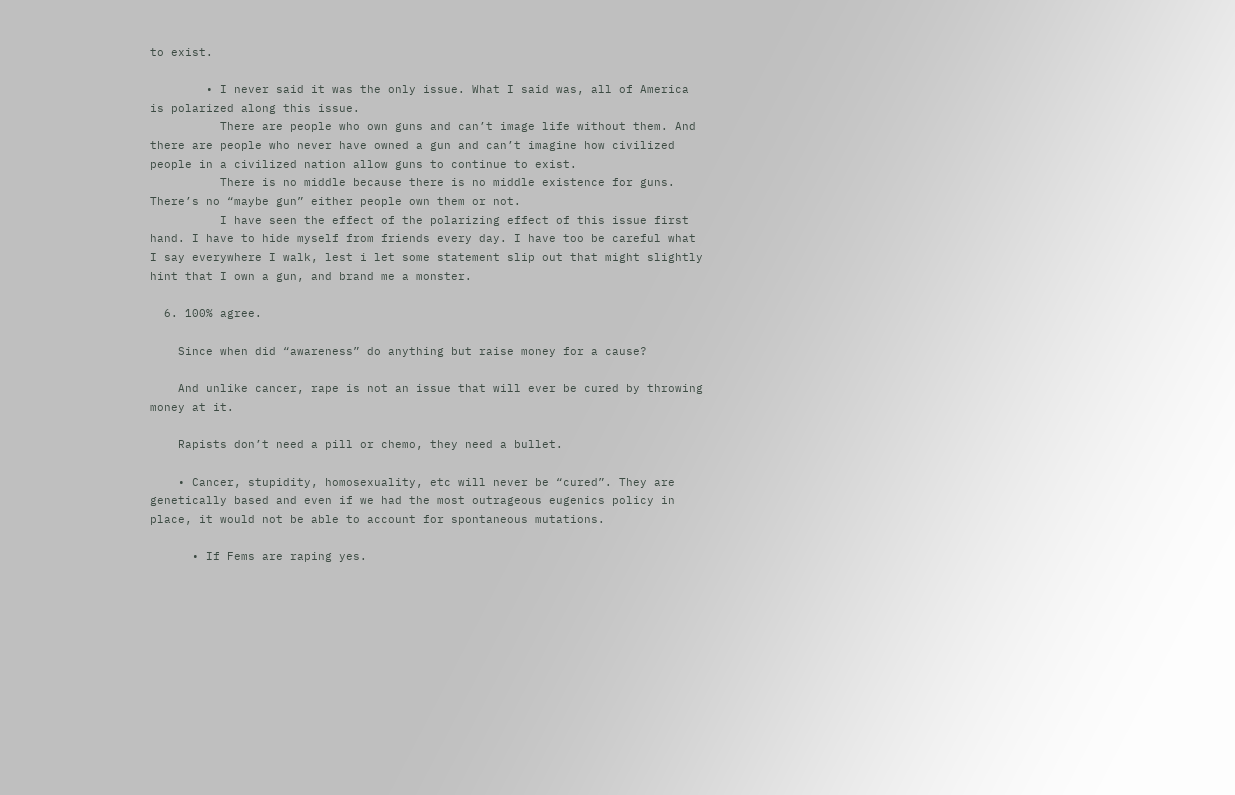to exist.

        • I never said it was the only issue. What I said was, all of America is polarized along this issue.
          There are people who own guns and can’t image life without them. And there are people who never have owned a gun and can’t imagine how civilized people in a civilized nation allow guns to continue to exist.
          There is no middle because there is no middle existence for guns. There’s no “maybe gun” either people own them or not.
          I have seen the effect of the polarizing effect of this issue first hand. I have to hide myself from friends every day. I have too be careful what I say everywhere I walk, lest i let some statement slip out that might slightly hint that I own a gun, and brand me a monster.

  6. 100% agree.

    Since when did “awareness” do anything but raise money for a cause?

    And unlike cancer, rape is not an issue that will ever be cured by throwing money at it.

    Rapists don’t need a pill or chemo, they need a bullet.

    • Cancer, stupidity, homosexuality, etc will never be “cured”. They are genetically based and even if we had the most outrageous eugenics policy in place, it would not be able to account for spontaneous mutations.

      • If Fems are raping yes.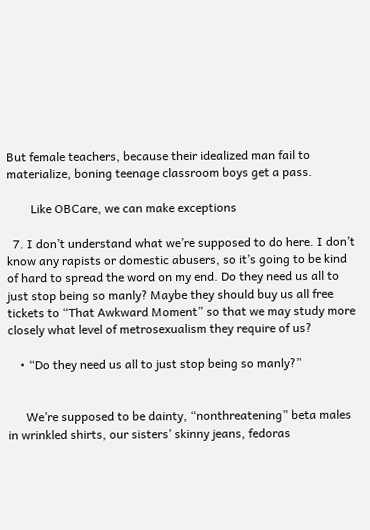But female teachers, because their idealized man fail to materialize, boning teenage classroom boys get a pass.

        Like OBCare, we can make exceptions

  7. I don’t understand what we’re supposed to do here. I don’t know any rapists or domestic abusers, so it’s going to be kind of hard to spread the word on my end. Do they need us all to just stop being so manly? Maybe they should buy us all free tickets to “That Awkward Moment” so that we may study more closely what level of metrosexualism they require of us?

    • “Do they need us all to just stop being so manly?”


      We’re supposed to be dainty, “nonthreatening” beta males in wrinkled shirts, our sisters’ skinny jeans, fedoras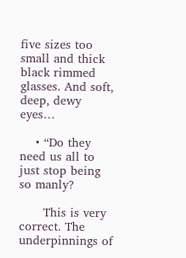five sizes too small and thick black rimmed glasses. And soft, deep, dewy eyes…

    • “Do they need us all to just stop being so manly?

      This is very correct. The underpinnings of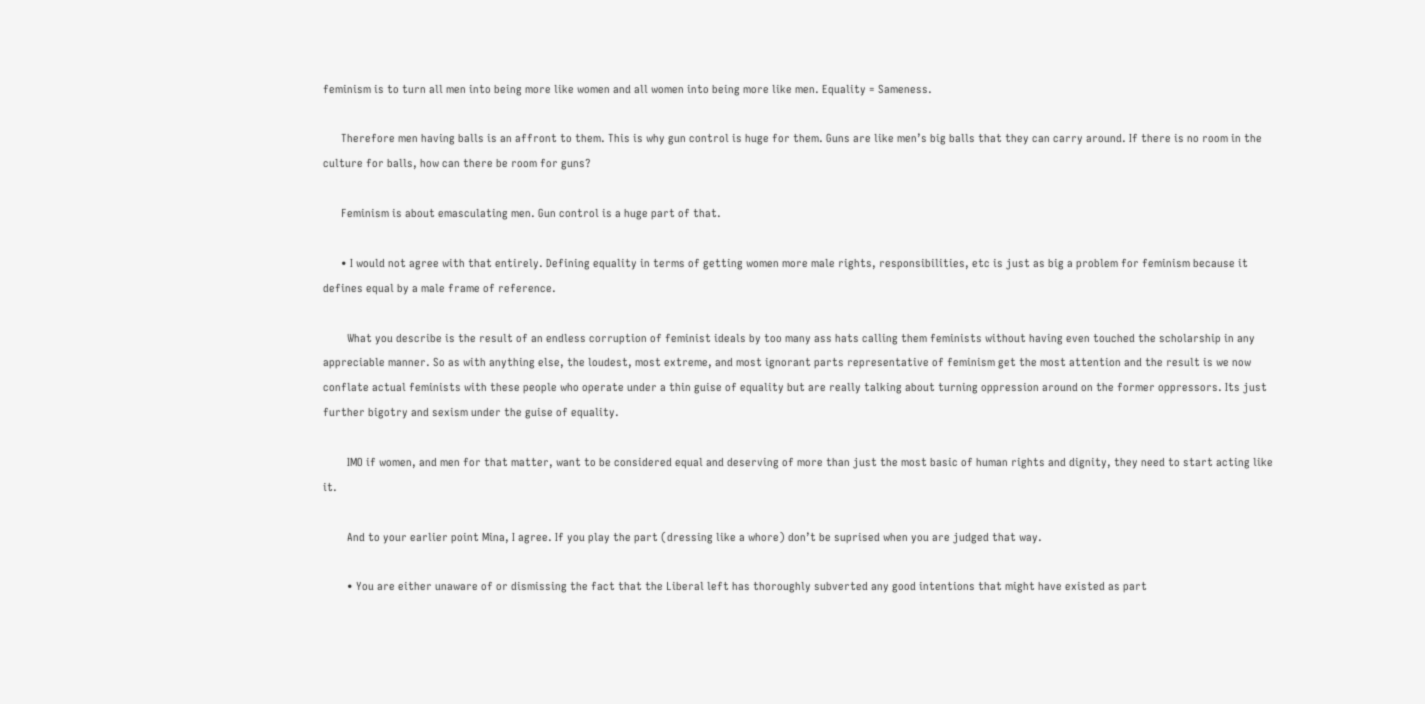feminism is to turn all men into being more like women and all women into being more like men. Equality = Sameness.

      Therefore men having balls is an affront to them. This is why gun control is huge for them. Guns are like men’s big balls that they can carry around. If there is no room in the culture for balls, how can there be room for guns?

      Feminism is about emasculating men. Gun control is a huge part of that.

      • I would not agree with that entirely. Defining equality in terms of getting women more male rights, responsibilities, etc is just as big a problem for feminism because it defines equal by a male frame of reference.

        What you describe is the result of an endless corruption of feminist ideals by too many ass hats calling them feminists without having even touched the scholarship in any appreciable manner. So as with anything else, the loudest, most extreme, and most ignorant parts representative of feminism get the most attention and the result is we now conflate actual feminists with these people who operate under a thin guise of equality but are really talking about turning oppression around on the former oppressors. Its just further bigotry and sexism under the guise of equality.

        IMO if women, and men for that matter, want to be considered equal and deserving of more than just the most basic of human rights and dignity, they need to start acting like it.

        And to your earlier point Mina, I agree. If you play the part (dressing like a whore) don’t be suprised when you are judged that way.

        • You are either unaware of or dismissing the fact that the Liberal left has thoroughly subverted any good intentions that might have existed as part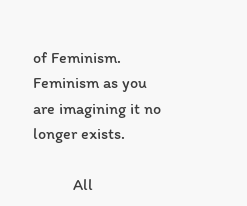of Feminism. Feminism as you are imagining it no longer exists.

          All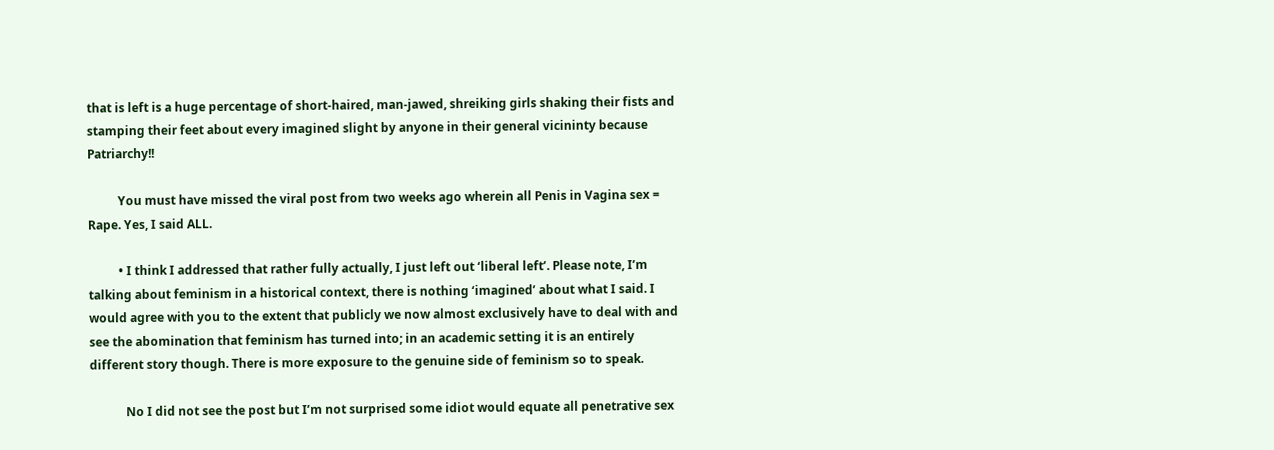that is left is a huge percentage of short-haired, man-jawed, shreiking girls shaking their fists and stamping their feet about every imagined slight by anyone in their general vicininty because Patriarchy!!

          You must have missed the viral post from two weeks ago wherein all Penis in Vagina sex = Rape. Yes, I said ALL.

          • I think I addressed that rather fully actually, I just left out ‘liberal left’. Please note, I’m talking about feminism in a historical context, there is nothing ‘imagined’ about what I said. I would agree with you to the extent that publicly we now almost exclusively have to deal with and see the abomination that feminism has turned into; in an academic setting it is an entirely different story though. There is more exposure to the genuine side of feminism so to speak.

            No I did not see the post but I’m not surprised some idiot would equate all penetrative sex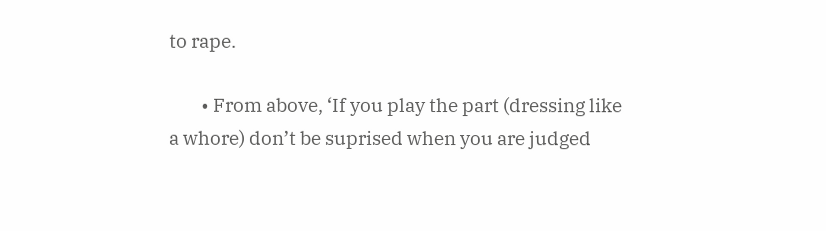to rape.

        • From above, ‘If you play the part (dressing like a whore) don’t be suprised when you are judged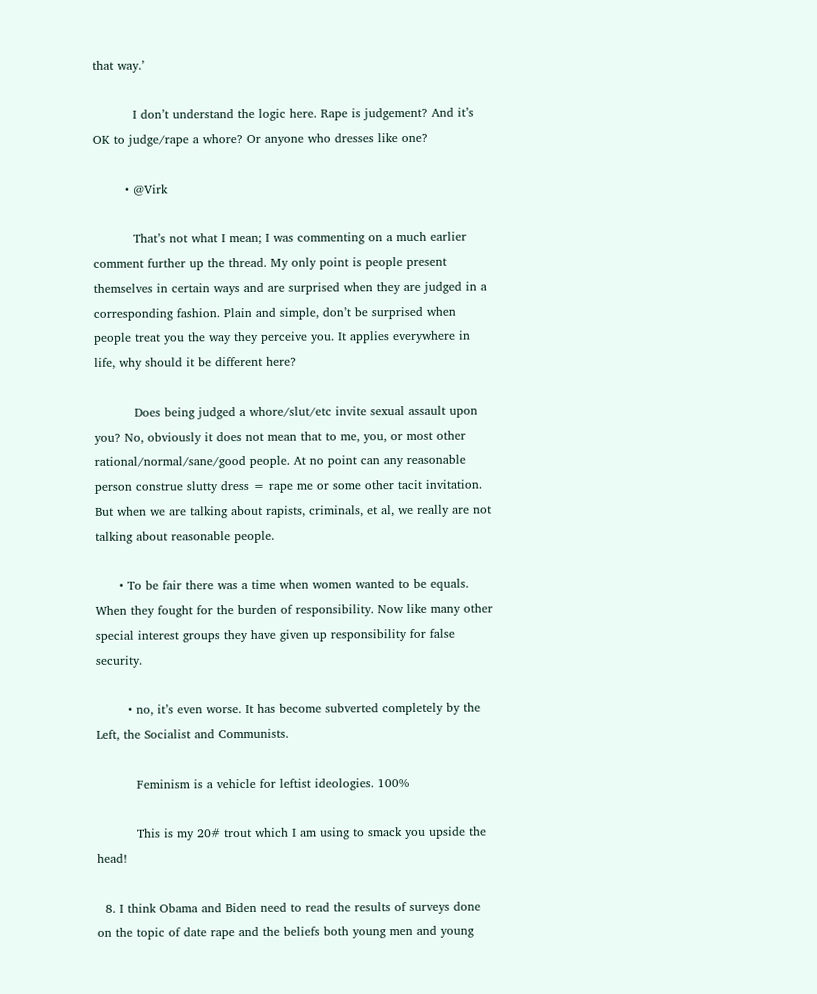that way.’

          I don’t understand the logic here. Rape is judgement? And it’s OK to judge/rape a whore? Or anyone who dresses like one?

        • @Virk

          That’s not what I mean; I was commenting on a much earlier comment further up the thread. My only point is people present themselves in certain ways and are surprised when they are judged in a corresponding fashion. Plain and simple, don’t be surprised when people treat you the way they perceive you. It applies everywhere in life, why should it be different here?

          Does being judged a whore/slut/etc invite sexual assault upon you? No, obviously it does not mean that to me, you, or most other rational/normal/sane/good people. At no point can any reasonable person construe slutty dress = rape me or some other tacit invitation. But when we are talking about rapists, criminals, et al, we really are not talking about reasonable people.

      • To be fair there was a time when women wanted to be equals. When they fought for the burden of responsibility. Now like many other special interest groups they have given up responsibility for false security.

        • no, it’s even worse. It has become subverted completely by the Left, the Socialist and Communists.

          Feminism is a vehicle for leftist ideologies. 100%

          This is my 20# trout which I am using to smack you upside the head!

  8. I think Obama and Biden need to read the results of surveys done on the topic of date rape and the beliefs both young men and young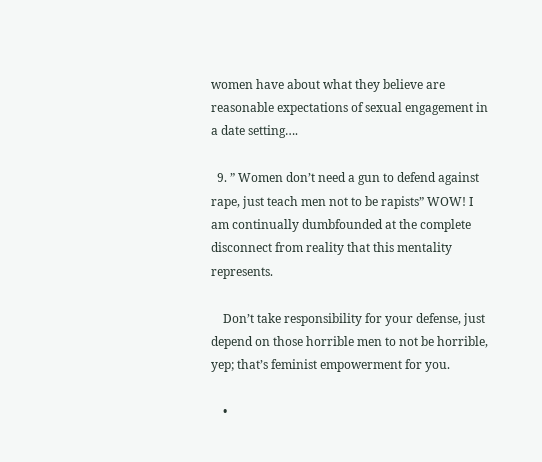women have about what they believe are reasonable expectations of sexual engagement in a date setting….

  9. ” Women don’t need a gun to defend against rape, just teach men not to be rapists” WOW! I am continually dumbfounded at the complete disconnect from reality that this mentality represents.

    Don’t take responsibility for your defense, just depend on those horrible men to not be horrible, yep; that’s feminist empowerment for you.

    •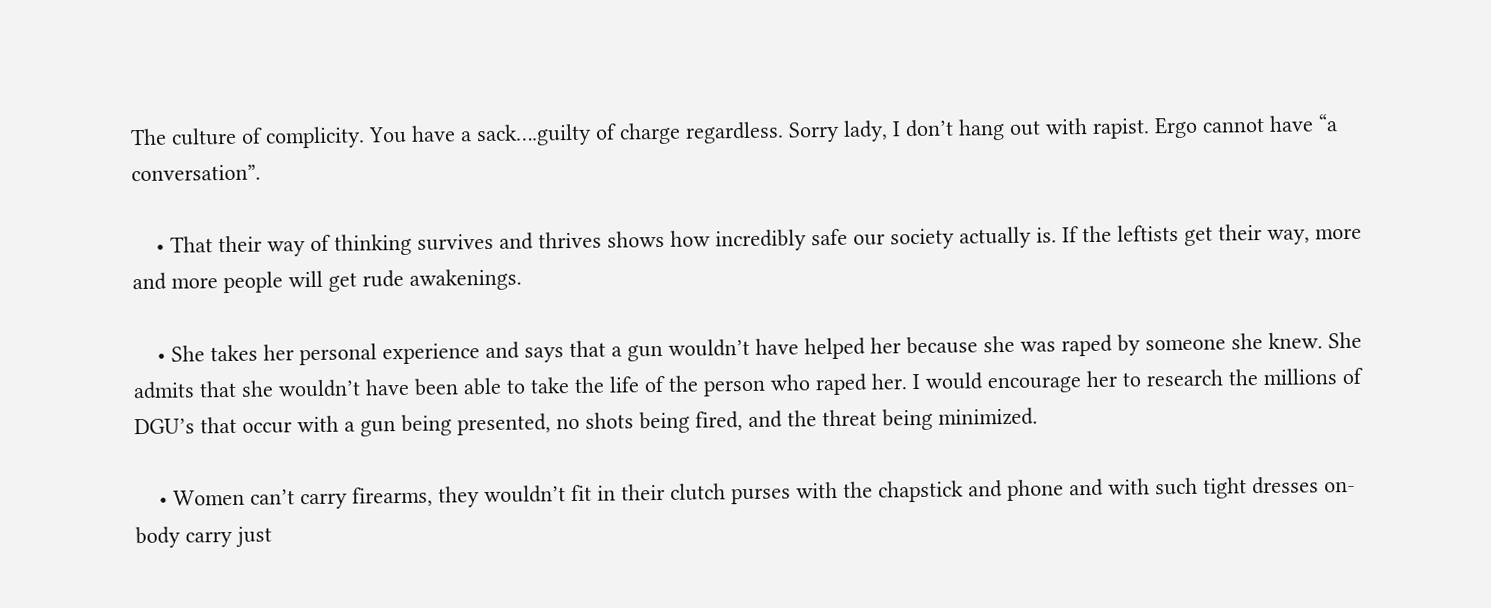The culture of complicity. You have a sack….guilty of charge regardless. Sorry lady, I don’t hang out with rapist. Ergo cannot have “a conversation”.

    • That their way of thinking survives and thrives shows how incredibly safe our society actually is. If the leftists get their way, more and more people will get rude awakenings.

    • She takes her personal experience and says that a gun wouldn’t have helped her because she was raped by someone she knew. She admits that she wouldn’t have been able to take the life of the person who raped her. I would encourage her to research the millions of DGU’s that occur with a gun being presented, no shots being fired, and the threat being minimized.

    • Women can’t carry firearms, they wouldn’t fit in their clutch purses with the chapstick and phone and with such tight dresses on-body carry just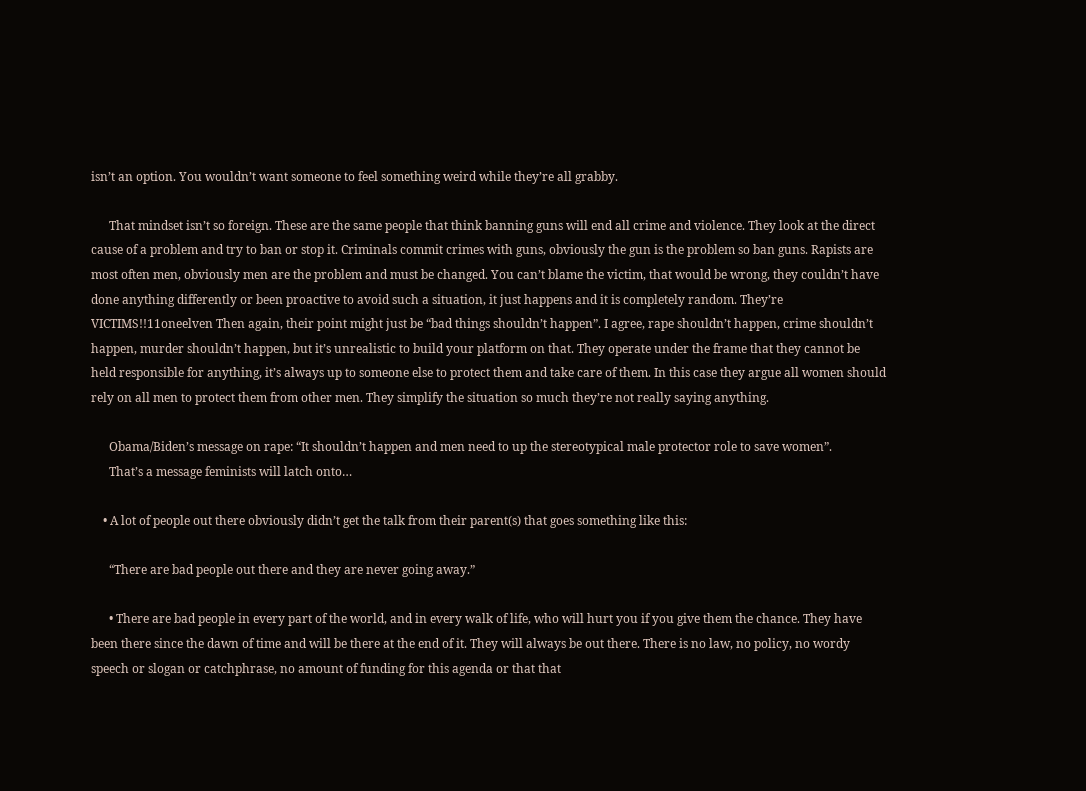isn’t an option. You wouldn’t want someone to feel something weird while they’re all grabby.

      That mindset isn’t so foreign. These are the same people that think banning guns will end all crime and violence. They look at the direct cause of a problem and try to ban or stop it. Criminals commit crimes with guns, obviously the gun is the problem so ban guns. Rapists are most often men, obviously men are the problem and must be changed. You can’t blame the victim, that would be wrong, they couldn’t have done anything differently or been proactive to avoid such a situation, it just happens and it is completely random. They’re VICTIMS!!11oneelven Then again, their point might just be “bad things shouldn’t happen”. I agree, rape shouldn’t happen, crime shouldn’t happen, murder shouldn’t happen, but it’s unrealistic to build your platform on that. They operate under the frame that they cannot be held responsible for anything, it’s always up to someone else to protect them and take care of them. In this case they argue all women should rely on all men to protect them from other men. They simplify the situation so much they’re not really saying anything.

      Obama/Biden’s message on rape: “It shouldn’t happen and men need to up the stereotypical male protector role to save women”.
      That’s a message feminists will latch onto…

    • A lot of people out there obviously didn’t get the talk from their parent(s) that goes something like this:

      “There are bad people out there and they are never going away.”

      • There are bad people in every part of the world, and in every walk of life, who will hurt you if you give them the chance. They have been there since the dawn of time and will be there at the end of it. They will always be out there. There is no law, no policy, no wordy speech or slogan or catchphrase, no amount of funding for this agenda or that that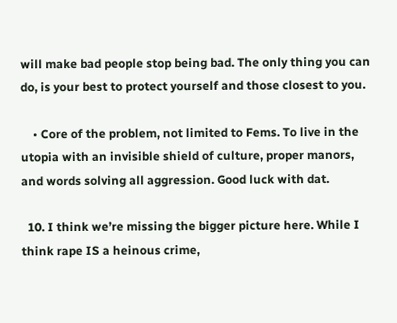will make bad people stop being bad. The only thing you can do, is your best to protect yourself and those closest to you.

    • Core of the problem, not limited to Fems. To live in the utopia with an invisible shield of culture, proper manors, and words solving all aggression. Good luck with dat.

  10. I think we’re missing the bigger picture here. While I think rape IS a heinous crime,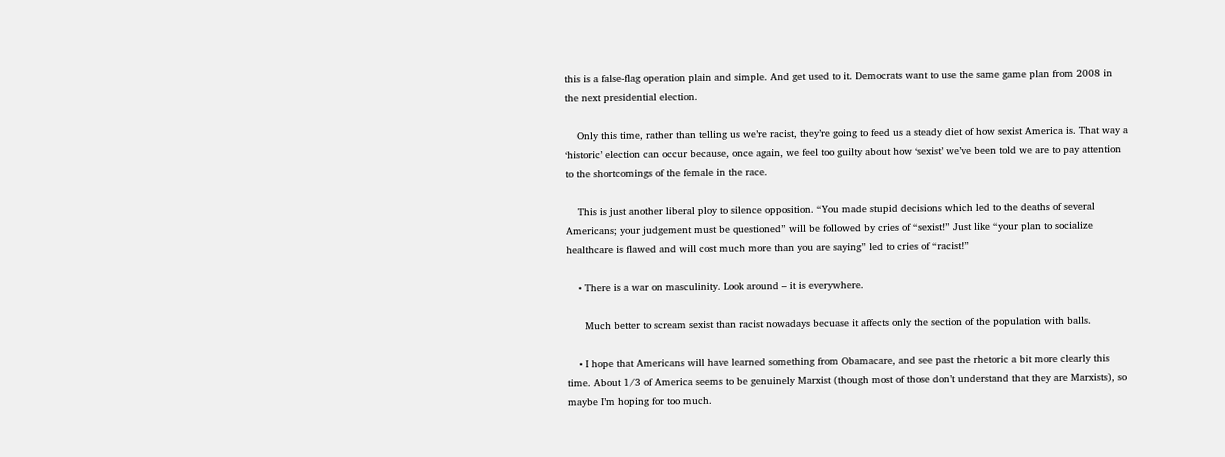this is a false-flag operation plain and simple. And get used to it. Democrats want to use the same game plan from 2008 in the next presidential election.

    Only this time, rather than telling us we’re racist, they’re going to feed us a steady diet of how sexist America is. That way a ‘historic’ election can occur because, once again, we feel too guilty about how ‘sexist’ we’ve been told we are to pay attention to the shortcomings of the female in the race.

    This is just another liberal ploy to silence opposition. “You made stupid decisions which led to the deaths of several Americans; your judgement must be questioned” will be followed by cries of “sexist!” Just like “your plan to socialize healthcare is flawed and will cost much more than you are saying” led to cries of “racist!”

    • There is a war on masculinity. Look around – it is everywhere.

      Much better to scream sexist than racist nowadays becuase it affects only the section of the population with balls.

    • I hope that Americans will have learned something from Obamacare, and see past the rhetoric a bit more clearly this time. About 1/3 of America seems to be genuinely Marxist (though most of those don’t understand that they are Marxists), so maybe I’m hoping for too much.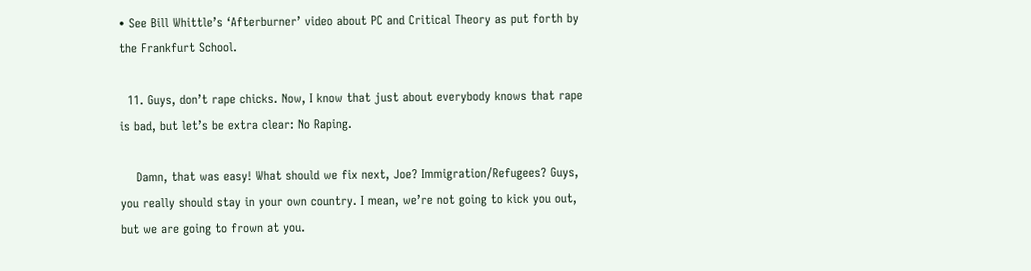• See Bill Whittle’s ‘Afterburner’ video about PC and Critical Theory as put forth by the Frankfurt School.

  11. Guys, don’t rape chicks. Now, I know that just about everybody knows that rape is bad, but let’s be extra clear: No Raping.

    Damn, that was easy! What should we fix next, Joe? Immigration/Refugees? Guys, you really should stay in your own country. I mean, we’re not going to kick you out, but we are going to frown at you.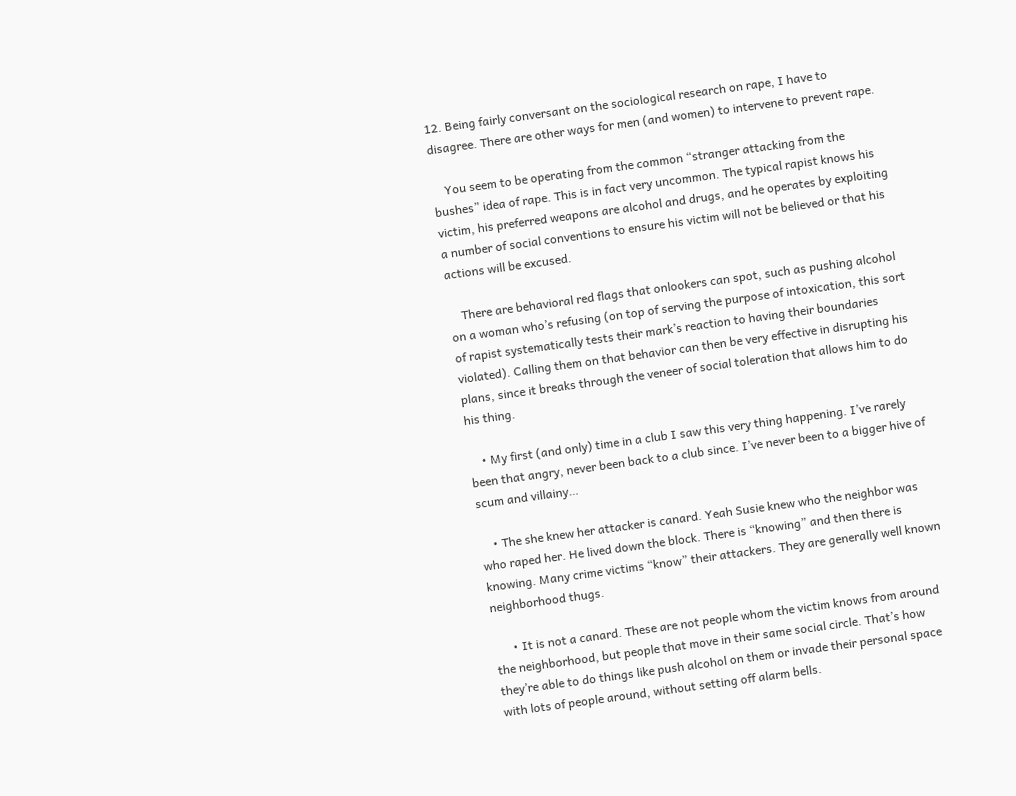12. Being fairly conversant on the sociological research on rape, I have to disagree. There are other ways for men (and women) to intervene to prevent rape.

    You seem to be operating from the common “stranger attacking from the bushes” idea of rape. This is in fact very uncommon. The typical rapist knows his victim, his preferred weapons are alcohol and drugs, and he operates by exploiting a number of social conventions to ensure his victim will not be believed or that his actions will be excused.

    There are behavioral red flags that onlookers can spot, such as pushing alcohol on a woman who’s refusing (on top of serving the purpose of intoxication, this sort of rapist systematically tests their mark’s reaction to having their boundaries violated). Calling them on that behavior can then be very effective in disrupting his plans, since it breaks through the veneer of social toleration that allows him to do his thing.

    • My first (and only) time in a club I saw this very thing happening. I’ve rarely been that angry, never been back to a club since. I’ve never been to a bigger hive of scum and villainy…

    • The she knew her attacker is canard. Yeah Susie knew who the neighbor was who raped her. He lived down the block. There is “knowing” and then there is knowing. Many crime victims “know” their attackers. They are generally well known neighborhood thugs.

      • It is not a canard. These are not people whom the victim knows from around the neighborhood, but people that move in their same social circle. That’s how they’re able to do things like push alcohol on them or invade their personal space with lots of people around, without setting off alarm bells.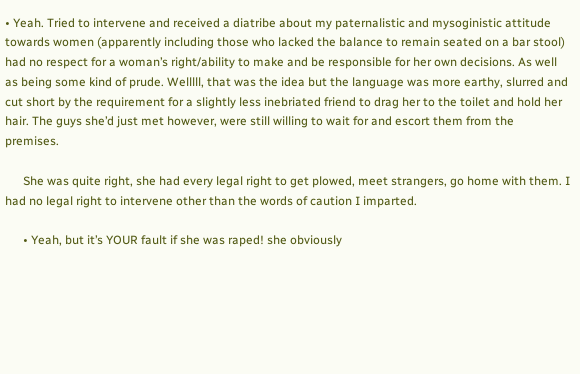• Yeah. Tried to intervene and received a diatribe about my paternalistic and mysoginistic attitude towards women (apparently including those who lacked the balance to remain seated on a bar stool) had no respect for a woman’s right/ability to make and be responsible for her own decisions. As well as being some kind of prude. Welllll, that was the idea but the language was more earthy, slurred and cut short by the requirement for a slightly less inebriated friend to drag her to the toilet and hold her hair. The guys she’d just met however, were still willing to wait for and escort them from the premises.

      She was quite right, she had every legal right to get plowed, meet strangers, go home with them. I had no legal right to intervene other than the words of caution I imparted.

      • Yeah, but it’s YOUR fault if she was raped! she obviously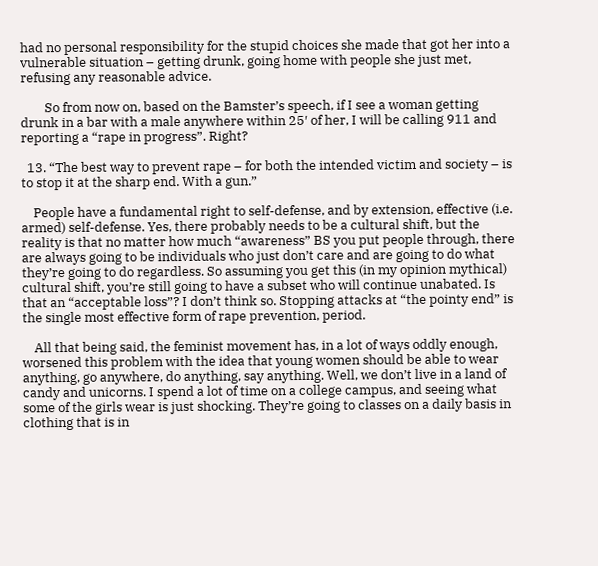had no personal responsibility for the stupid choices she made that got her into a vulnerable situation – getting drunk, going home with people she just met, refusing any reasonable advice.

        So from now on, based on the Bamster’s speech, if I see a woman getting drunk in a bar with a male anywhere within 25′ of her, I will be calling 911 and reporting a “rape in progress”. Right?

  13. “The best way to prevent rape – for both the intended victim and society – is to stop it at the sharp end. With a gun.”

    People have a fundamental right to self-defense, and by extension, effective (i.e. armed) self-defense. Yes, there probably needs to be a cultural shift, but the reality is that no matter how much “awareness” BS you put people through, there are always going to be individuals who just don’t care and are going to do what they’re going to do regardless. So assuming you get this (in my opinion mythical) cultural shift, you’re still going to have a subset who will continue unabated. Is that an “acceptable loss”? I don’t think so. Stopping attacks at “the pointy end” is the single most effective form of rape prevention, period.

    All that being said, the feminist movement has, in a lot of ways oddly enough, worsened this problem with the idea that young women should be able to wear anything, go anywhere, do anything, say anything. Well, we don’t live in a land of candy and unicorns. I spend a lot of time on a college campus, and seeing what some of the girls wear is just shocking. They’re going to classes on a daily basis in clothing that is in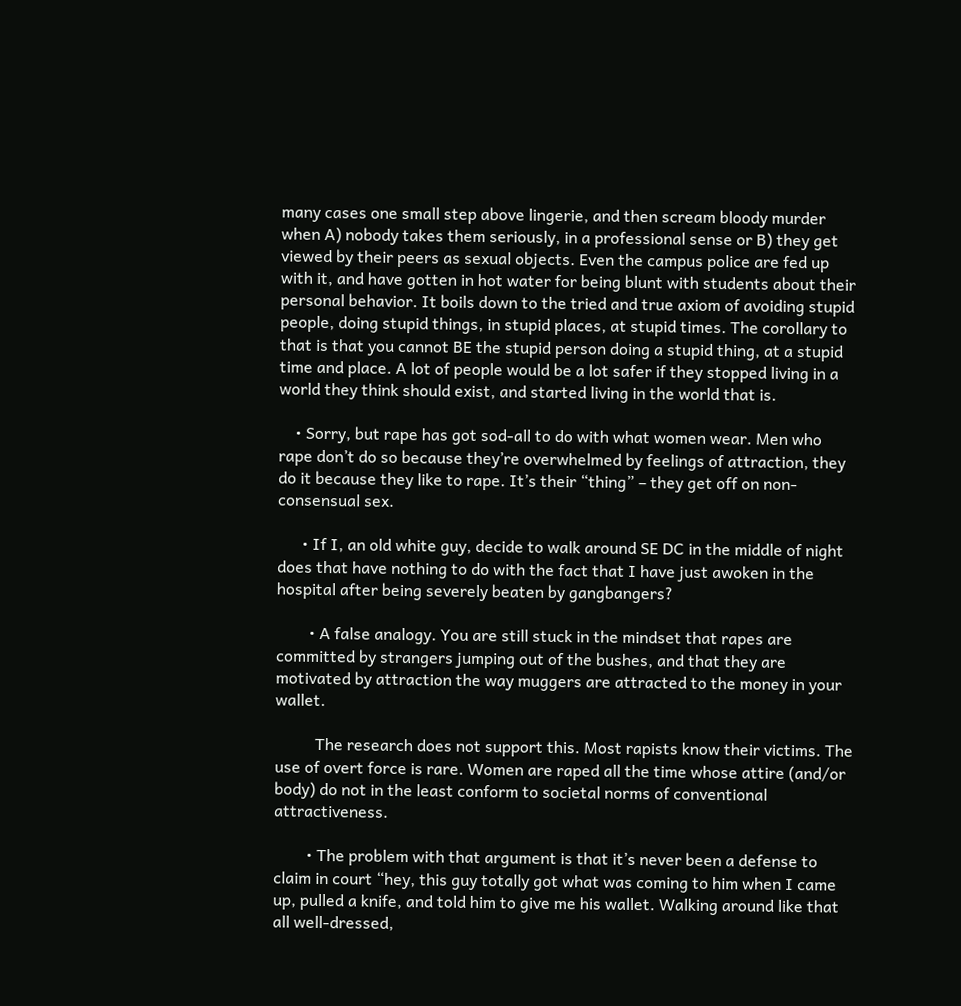many cases one small step above lingerie, and then scream bloody murder when A) nobody takes them seriously, in a professional sense or B) they get viewed by their peers as sexual objects. Even the campus police are fed up with it, and have gotten in hot water for being blunt with students about their personal behavior. It boils down to the tried and true axiom of avoiding stupid people, doing stupid things, in stupid places, at stupid times. The corollary to that is that you cannot BE the stupid person doing a stupid thing, at a stupid time and place. A lot of people would be a lot safer if they stopped living in a world they think should exist, and started living in the world that is.

    • Sorry, but rape has got sod-all to do with what women wear. Men who rape don’t do so because they’re overwhelmed by feelings of attraction, they do it because they like to rape. It’s their “thing” – they get off on non-consensual sex.

      • If I, an old white guy, decide to walk around SE DC in the middle of night does that have nothing to do with the fact that I have just awoken in the hospital after being severely beaten by gangbangers?

        • A false analogy. You are still stuck in the mindset that rapes are committed by strangers jumping out of the bushes, and that they are motivated by attraction the way muggers are attracted to the money in your wallet.

          The research does not support this. Most rapists know their victims. The use of overt force is rare. Women are raped all the time whose attire (and/or body) do not in the least conform to societal norms of conventional attractiveness.

        • The problem with that argument is that it’s never been a defense to claim in court “hey, this guy totally got what was coming to him when I came up, pulled a knife, and told him to give me his wallet. Walking around like that all well-dressed,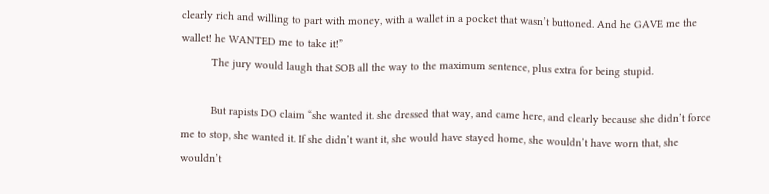clearly rich and willing to part with money, with a wallet in a pocket that wasn’t buttoned. And he GAVE me the wallet! he WANTED me to take it!”
          The jury would laugh that SOB all the way to the maximum sentence, plus extra for being stupid.

          But rapists DO claim “she wanted it. she dressed that way, and came here, and clearly because she didn’t force me to stop, she wanted it. If she didn’t want it, she would have stayed home, she wouldn’t have worn that, she wouldn’t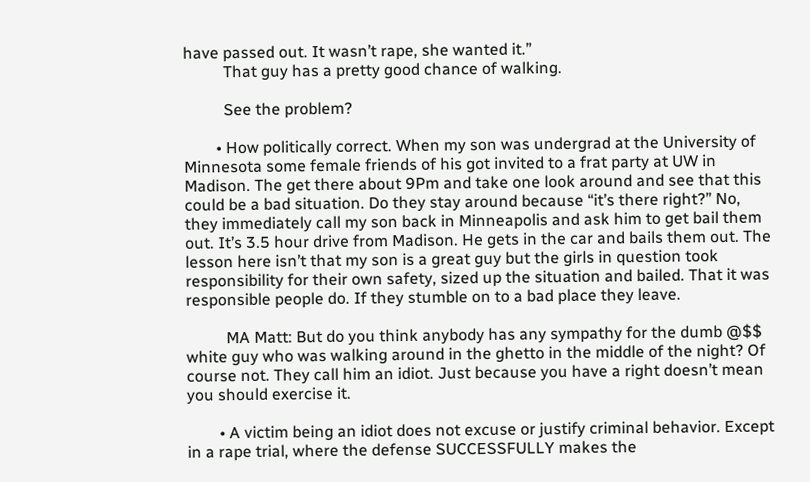have passed out. It wasn’t rape, she wanted it.”
          That guy has a pretty good chance of walking.

          See the problem?

        • How politically correct. When my son was undergrad at the University of Minnesota some female friends of his got invited to a frat party at UW in Madison. The get there about 9Pm and take one look around and see that this could be a bad situation. Do they stay around because “it’s there right?” No, they immediately call my son back in Minneapolis and ask him to get bail them out. It’s 3.5 hour drive from Madison. He gets in the car and bails them out. The lesson here isn’t that my son is a great guy but the girls in question took responsibility for their own safety, sized up the situation and bailed. That it was responsible people do. If they stumble on to a bad place they leave.

          MA Matt: But do you think anybody has any sympathy for the dumb @$$ white guy who was walking around in the ghetto in the middle of the night? Of course not. They call him an idiot. Just because you have a right doesn’t mean you should exercise it.

        • A victim being an idiot does not excuse or justify criminal behavior. Except in a rape trial, where the defense SUCCESSFULLY makes the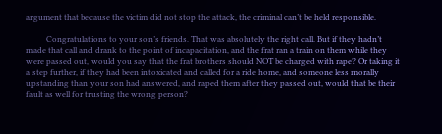argument that because the victim did not stop the attack, the criminal can’t be held responsible.

          Congratulations to your son’s friends. That was absolutely the right call. But if they hadn’t made that call and drank to the point of incapacitation, and the frat ran a train on them while they were passed out, would you say that the frat brothers should NOT be charged with rape? Or taking it a step further, if they had been intoxicated and called for a ride home, and someone less morally upstanding than your son had answered, and raped them after they passed out, would that be their fault as well for trusting the wrong person?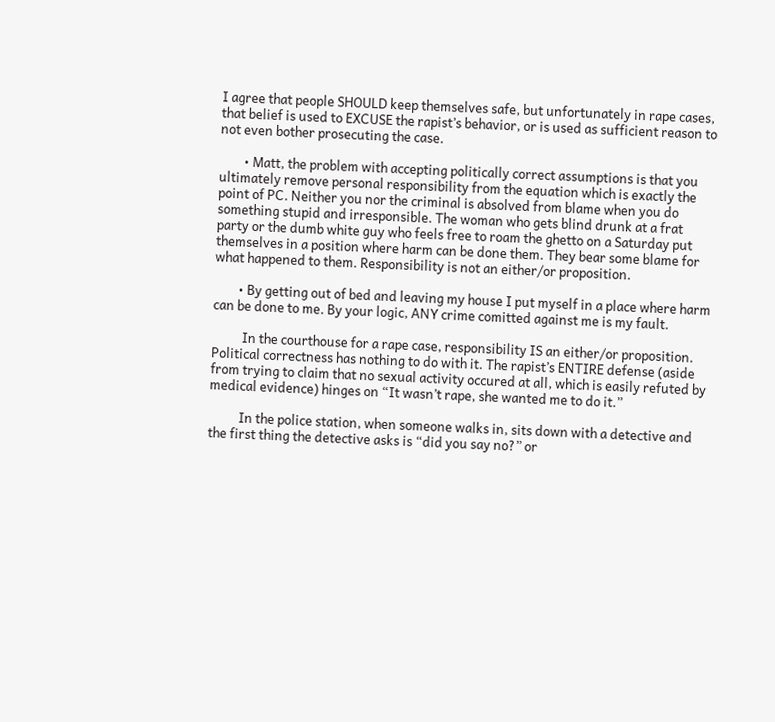I agree that people SHOULD keep themselves safe, but unfortunately in rape cases, that belief is used to EXCUSE the rapist’s behavior, or is used as sufficient reason to not even bother prosecuting the case.

        • Matt, the problem with accepting politically correct assumptions is that you ultimately remove personal responsibility from the equation which is exactly the point of PC. Neither you nor the criminal is absolved from blame when you do something stupid and irresponsible. The woman who gets blind drunk at a frat party or the dumb white guy who feels free to roam the ghetto on a Saturday put themselves in a position where harm can be done them. They bear some blame for what happened to them. Responsibility is not an either/or proposition.

        • By getting out of bed and leaving my house I put myself in a place where harm can be done to me. By your logic, ANY crime comitted against me is my fault.

          In the courthouse for a rape case, responsibility IS an either/or proposition. Political correctness has nothing to do with it. The rapist’s ENTIRE defense (aside from trying to claim that no sexual activity occured at all, which is easily refuted by medical evidence) hinges on “It wasn’t rape, she wanted me to do it.”

          In the police station, when someone walks in, sits down with a detective and the first thing the detective asks is “did you say no?” or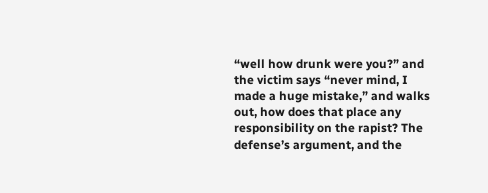“well how drunk were you?” and the victim says “never mind, I made a huge mistake,” and walks out, how does that place any responsibility on the rapist? The defense’s argument, and the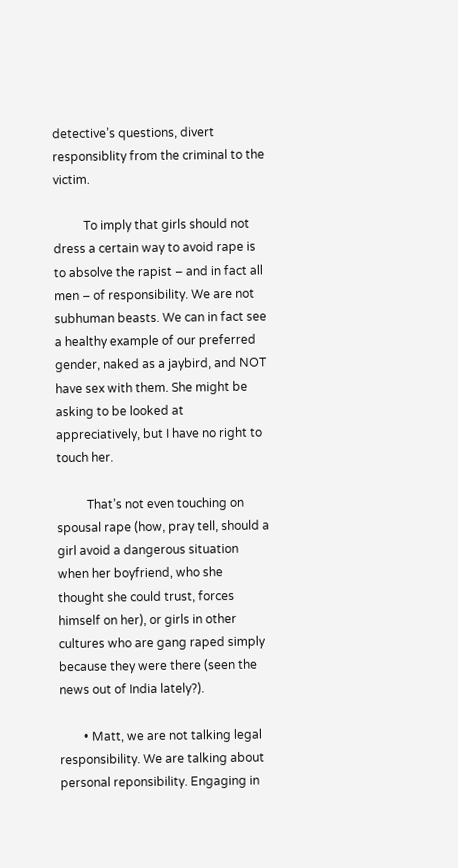detective’s questions, divert responsiblity from the criminal to the victim.

          To imply that girls should not dress a certain way to avoid rape is to absolve the rapist – and in fact all men – of responsibility. We are not subhuman beasts. We can in fact see a healthy example of our preferred gender, naked as a jaybird, and NOT have sex with them. She might be asking to be looked at appreciatively, but I have no right to touch her.

          That’s not even touching on spousal rape (how, pray tell, should a girl avoid a dangerous situation when her boyfriend, who she thought she could trust, forces himself on her), or girls in other cultures who are gang raped simply because they were there (seen the news out of India lately?).

        • Matt, we are not talking legal responsibility. We are talking about personal reponsibility. Engaging in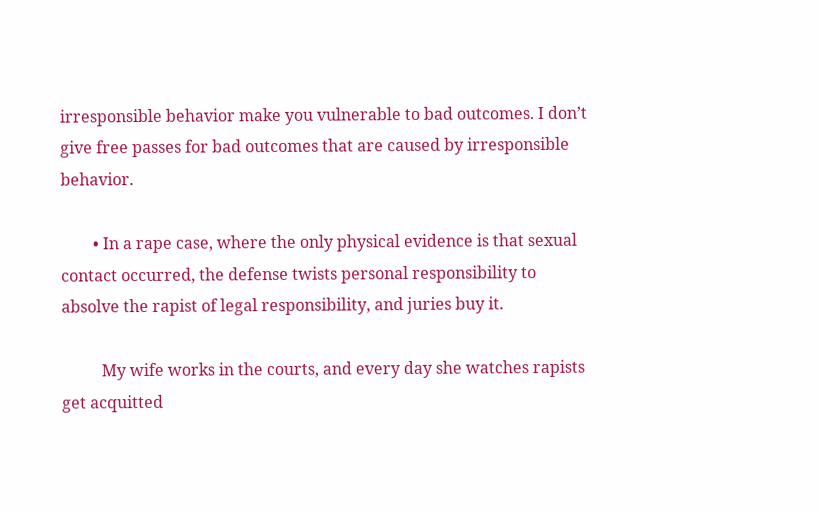irresponsible behavior make you vulnerable to bad outcomes. I don’t give free passes for bad outcomes that are caused by irresponsible behavior.

        • In a rape case, where the only physical evidence is that sexual contact occurred, the defense twists personal responsibility to absolve the rapist of legal responsibility, and juries buy it.

          My wife works in the courts, and every day she watches rapists get acquitted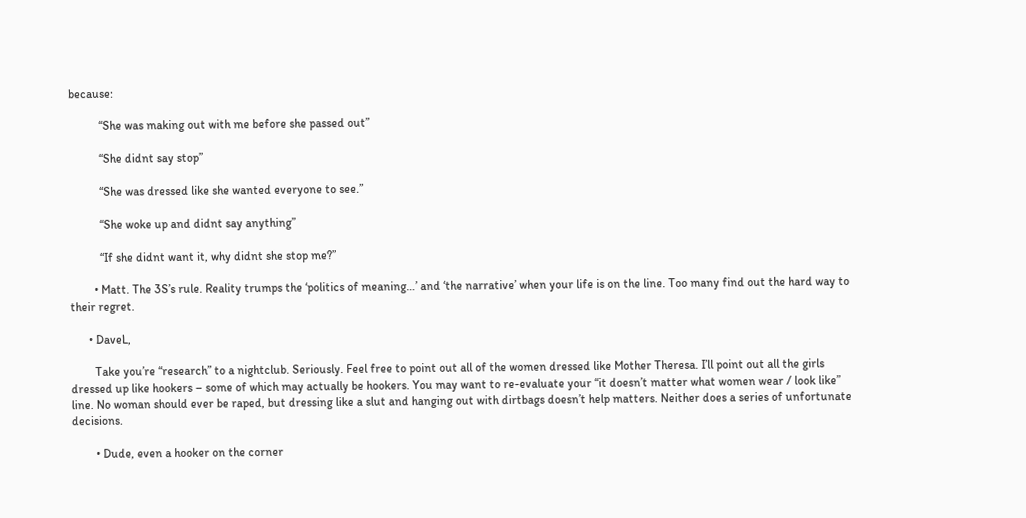because:

          “She was making out with me before she passed out”

          “She didnt say stop”

          “She was dressed like she wanted everyone to see.”

          “She woke up and didnt say anything”

          “If she didnt want it, why didnt she stop me?”

        • Matt. The 3S’s rule. Reality trumps the ‘politics of meaning…’ and ‘the narrative’ when your life is on the line. Too many find out the hard way to their regret.

      • DaveL,

        Take you’re “research” to a nightclub. Seriously. Feel free to point out all of the women dressed like Mother Theresa. I’ll point out all the girls dressed up like hookers – some of which may actually be hookers. You may want to re-evaluate your “it doesn’t matter what women wear / look like” line. No woman should ever be raped, but dressing like a slut and hanging out with dirtbags doesn’t help matters. Neither does a series of unfortunate decisions.

        • Dude, even a hooker on the corner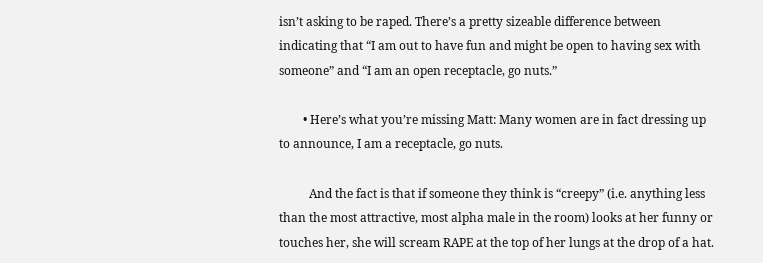isn’t asking to be raped. There’s a pretty sizeable difference between indicating that “I am out to have fun and might be open to having sex with someone” and “I am an open receptacle, go nuts.”

        • Here’s what you’re missing Matt: Many women are in fact dressing up to announce, I am a receptacle, go nuts.

          And the fact is that if someone they think is “creepy” (i.e. anything less than the most attractive, most alpha male in the room) looks at her funny or touches her, she will scream RAPE at the top of her lungs at the drop of a hat.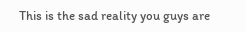This is the sad reality you guys are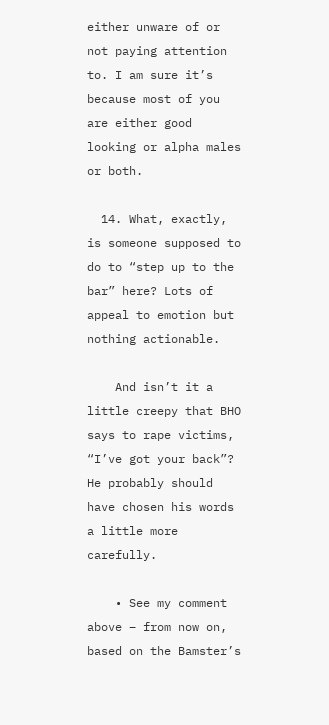either unware of or not paying attention to. I am sure it’s because most of you are either good looking or alpha males or both.

  14. What, exactly, is someone supposed to do to “step up to the bar” here? Lots of appeal to emotion but nothing actionable.

    And isn’t it a little creepy that BHO says to rape victims, “I’ve got your back”? He probably should have chosen his words a little more carefully.

    • See my comment above – from now on, based on the Bamster’s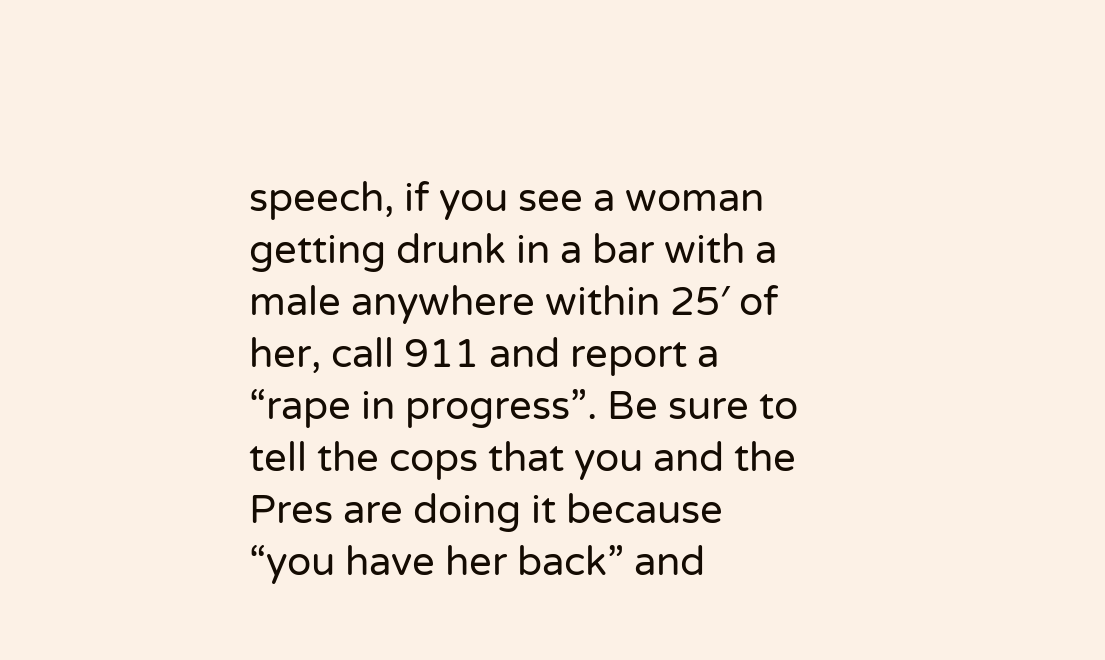speech, if you see a woman getting drunk in a bar with a male anywhere within 25′ of her, call 911 and report a “rape in progress”. Be sure to tell the cops that you and the Pres are doing it because “you have her back” and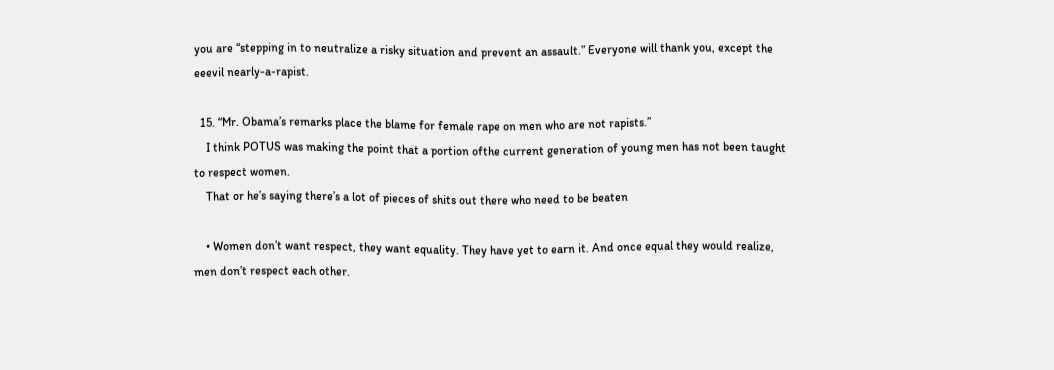you are “stepping in to neutralize a risky situation and prevent an assault.” Everyone will thank you, except the eeevil nearly-a-rapist.

  15. “Mr. Obama’s remarks place the blame for female rape on men who are not rapists.”
    I think POTUS was making the point that a portion ofthe current generation of young men has not been taught to respect women.
    That or he’s saying there’s a lot of pieces of shits out there who need to be beaten

    • Women don’t want respect, they want equality. They have yet to earn it. And once equal they would realize, men don’t respect each other.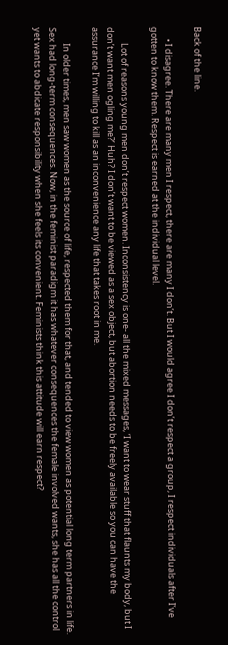Back of the line.

      • I disagree. There are many men I respect, there are many I don’t. But I would agree I don’t respect a group, I respect individuals after I’ve gotten to know them. Respect is earned at the individual level.

        Lot of reasons young men don’t respect women. Inconsistency is one- all the mixed messages, ‘I want to wear stuff that flaunts my body, but I don’t want men ogling me?’ Huh? I don’t want to be viewed as a sex object, but abortion needs to be freely available so you can have the assurance I’m willing to kill as an inconvenience any life that takes root in me.

        In older times, men saw women as the source of life, respected them for that, and tended to view women as potential long term partners in life. Sex had long-term consequences. Now, in the feminist paradigm it has whatever consequences the female involved wants, she has all the control yet wants to abdicate responsibility when she feels its convenient. Feminists think this attitude will earn respect?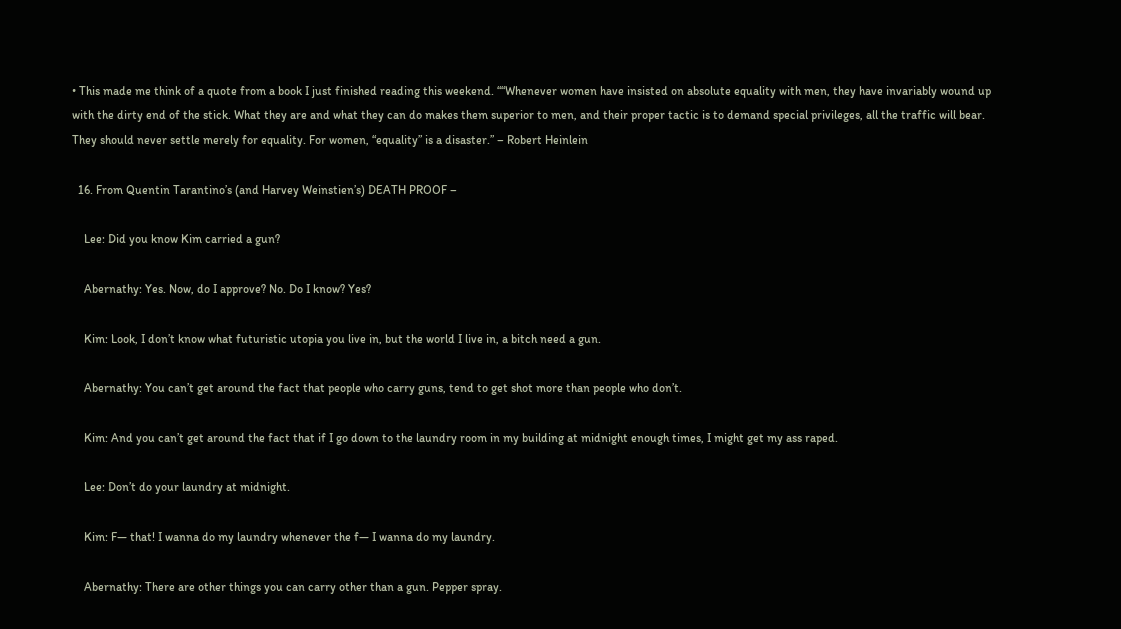• This made me think of a quote from a book I just finished reading this weekend. ““Whenever women have insisted on absolute equality with men, they have invariably wound up with the dirty end of the stick. What they are and what they can do makes them superior to men, and their proper tactic is to demand special privileges, all the traffic will bear. They should never settle merely for equality. For women, “equality” is a disaster.” – Robert Heinlein

  16. From Quentin Tarantino’s (and Harvey Weinstien’s) DEATH PROOF –

    Lee: Did you know Kim carried a gun?

    Abernathy: Yes. Now, do I approve? No. Do I know? Yes?

    Kim: Look, I don’t know what futuristic utopia you live in, but the world I live in, a bitch need a gun.

    Abernathy: You can’t get around the fact that people who carry guns, tend to get shot more than people who don’t.

    Kim: And you can’t get around the fact that if I go down to the laundry room in my building at midnight enough times, I might get my ass raped.

    Lee: Don’t do your laundry at midnight.

    Kim: F— that! I wanna do my laundry whenever the f— I wanna do my laundry.

    Abernathy: There are other things you can carry other than a gun. Pepper spray.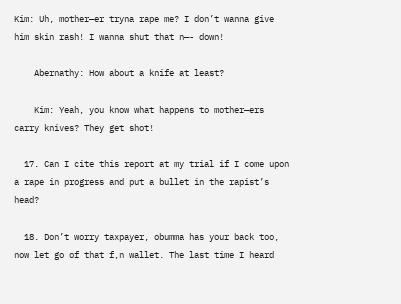Kim: Uh, mother—er tryna rape me? I don’t wanna give him skin rash! I wanna shut that n—- down!

    Abernathy: How about a knife at least?

    Kim: Yeah, you know what happens to mother—ers carry knives? They get shot!

  17. Can I cite this report at my trial if I come upon a rape in progress and put a bullet in the rapist’s head?

  18. Don’t worry taxpayer, obumma has your back too, now let go of that f,n wallet. The last time I heard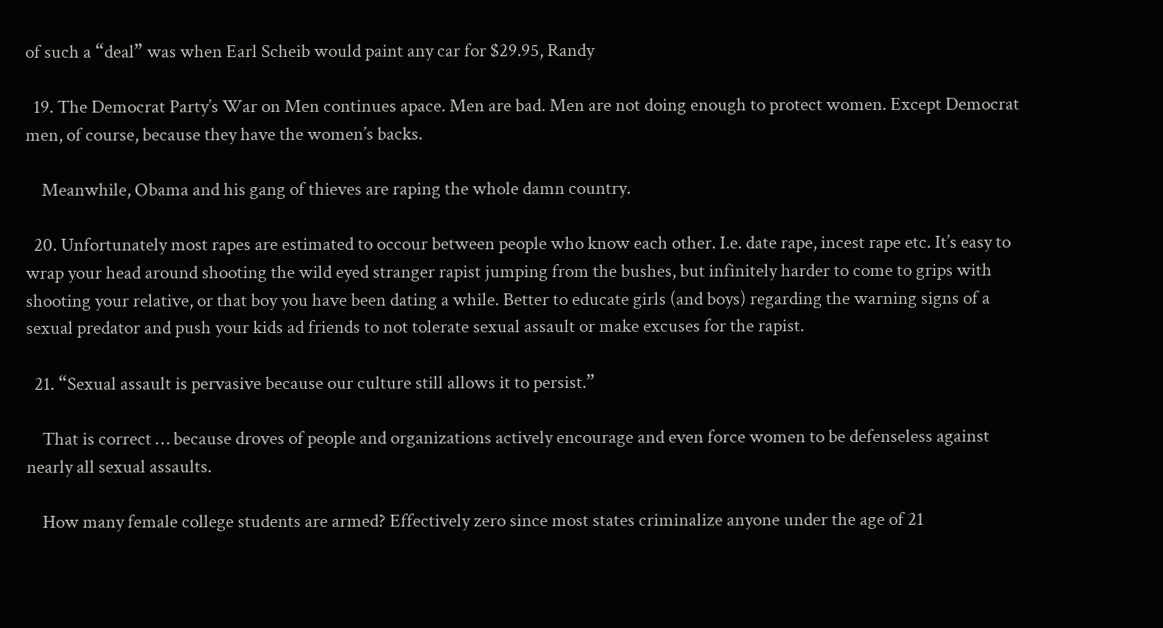of such a “deal” was when Earl Scheib would paint any car for $29.95, Randy

  19. The Democrat Party’s War on Men continues apace. Men are bad. Men are not doing enough to protect women. Except Democrat men, of course, because they have the women’s backs.

    Meanwhile, Obama and his gang of thieves are raping the whole damn country.

  20. Unfortunately most rapes are estimated to occour between people who know each other. I.e. date rape, incest rape etc. It’s easy to wrap your head around shooting the wild eyed stranger rapist jumping from the bushes, but infinitely harder to come to grips with shooting your relative, or that boy you have been dating a while. Better to educate girls (and boys) regarding the warning signs of a sexual predator and push your kids ad friends to not tolerate sexual assault or make excuses for the rapist.

  21. “Sexual assault is pervasive because our culture still allows it to persist.”

    That is correct … because droves of people and organizations actively encourage and even force women to be defenseless against nearly all sexual assaults.

    How many female college students are armed? Effectively zero since most states criminalize anyone under the age of 21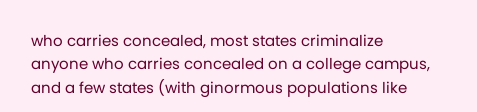who carries concealed, most states criminalize anyone who carries concealed on a college campus, and a few states (with ginormous populations like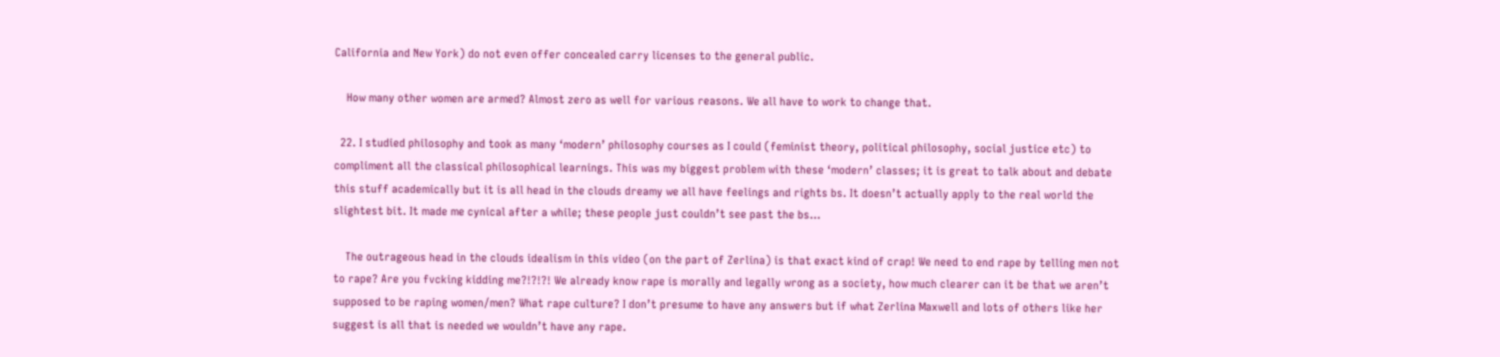California and New York) do not even offer concealed carry licenses to the general public.

    How many other women are armed? Almost zero as well for various reasons. We all have to work to change that.

  22. I studied philosophy and took as many ‘modern’ philosophy courses as I could (feminist theory, political philosophy, social justice etc) to compliment all the classical philosophical learnings. This was my biggest problem with these ‘modern’ classes; it is great to talk about and debate this stuff academically but it is all head in the clouds dreamy we all have feelings and rights bs. It doesn’t actually apply to the real world the slightest bit. It made me cynical after a while; these people just couldn’t see past the bs…

    The outrageous head in the clouds idealism in this video (on the part of Zerlina) is that exact kind of crap! We need to end rape by telling men not to rape? Are you fvcking kidding me?!?!?! We already know rape is morally and legally wrong as a society, how much clearer can it be that we aren’t supposed to be raping women/men? What rape culture? I don’t presume to have any answers but if what Zerlina Maxwell and lots of others like her suggest is all that is needed we wouldn’t have any rape.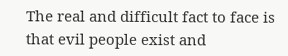The real and difficult fact to face is that evil people exist and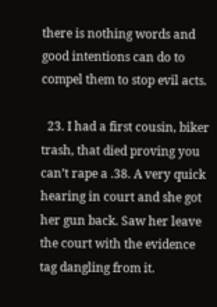there is nothing words and good intentions can do to compel them to stop evil acts.

  23. I had a first cousin, biker trash, that died proving you can’t rape a .38. A very quick hearing in court and she got her gun back. Saw her leave the court with the evidence tag dangling from it.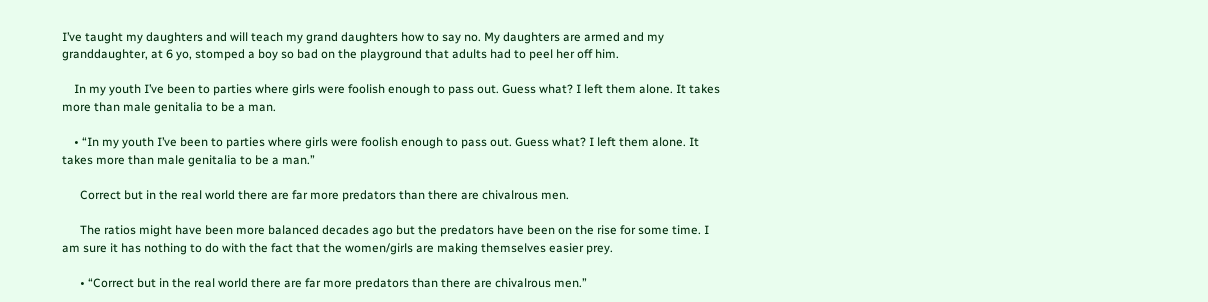I’ve taught my daughters and will teach my grand daughters how to say no. My daughters are armed and my granddaughter, at 6 yo, stomped a boy so bad on the playground that adults had to peel her off him.

    In my youth I’ve been to parties where girls were foolish enough to pass out. Guess what? I left them alone. It takes more than male genitalia to be a man.

    • “In my youth I’ve been to parties where girls were foolish enough to pass out. Guess what? I left them alone. It takes more than male genitalia to be a man.”

      Correct but in the real world there are far more predators than there are chivalrous men.

      The ratios might have been more balanced decades ago but the predators have been on the rise for some time. I am sure it has nothing to do with the fact that the women/girls are making themselves easier prey.

      • “Correct but in the real world there are far more predators than there are chivalrous men.”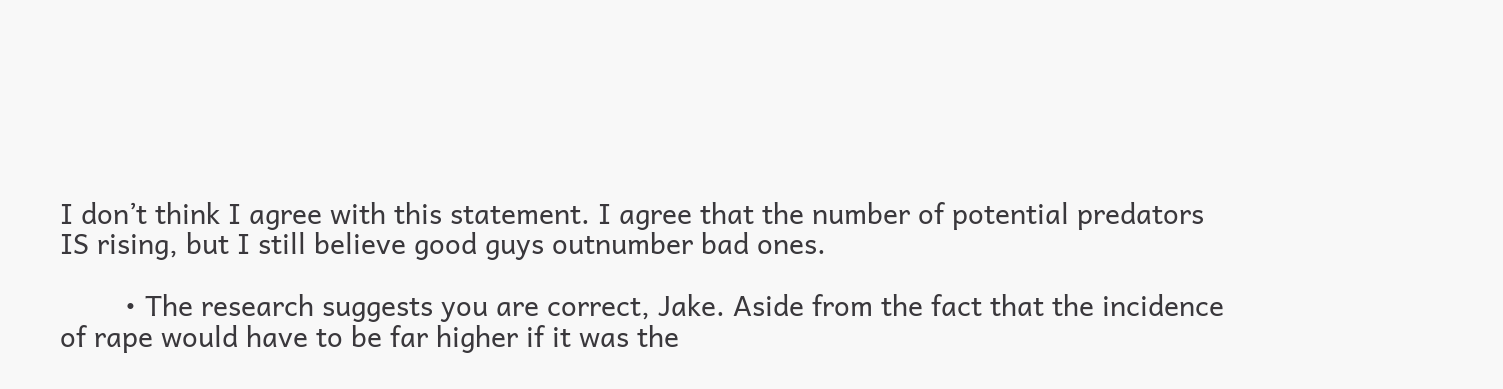I don’t think I agree with this statement. I agree that the number of potential predators IS rising, but I still believe good guys outnumber bad ones.

        • The research suggests you are correct, Jake. Aside from the fact that the incidence of rape would have to be far higher if it was the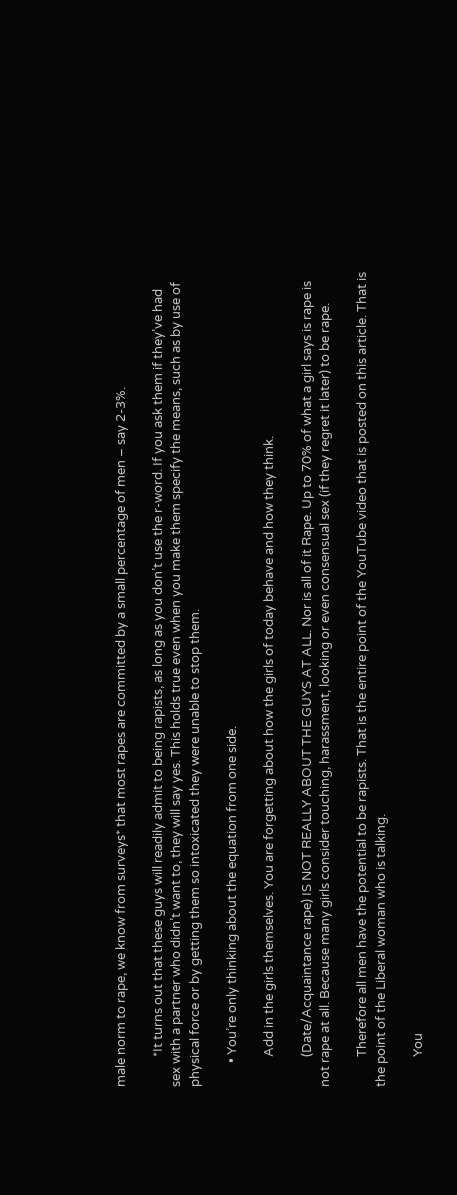male norm to rape, we know from surveys* that most rapes are committed by a small percentage of men – say 2-3%.

          *It turns out that these guys will readily admit to being rapists, as long as you don’t use the r-word. If you ask them if they’ve had sex with a partner who didn’t want to, they will say yes. This holds true even when you make them specify the means, such as by use of physical force or by getting them so intoxicated they were unable to stop them.

        • You’re only thinking about the equation from one side.

          Add in the girls themselves. You are forgetting about how the girls of today behave and how they think.

          (Date/Acquaintance rape) IS NOT REALLY ABOUT THE GUYS AT ALL. Nor is all of it Rape. Up to 70% of what a girl says is rape is not rape at all. Because many girls consider touching, harassment, looking or even consensual sex (if they regret it later) to be rape.

          Therefore all men have the potential to be rapists. That is the entire point of the YouTube video that is posted on this article. That is the point of the Liberal woman who is talking.

          You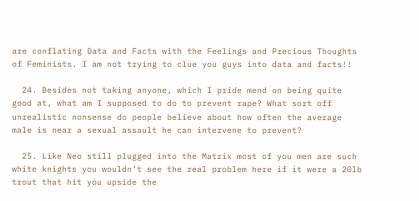are conflating Data and Facts with the Feelings and Precious Thoughts of Feminists. I am not trying to clue you guys into data and facts!!

  24. Besides not taking anyone, which I pride mend on being quite good at, what am I supposed to do to prevent rape? What sort off unrealistic nonsense do people believe about how often the average male is near a sexual assault he can intervene to prevent?

  25. Like Neo still plugged into the Matrix most of you men are such white knights you wouldn’t see the real problem here if it were a 20lb trout that hit you upside the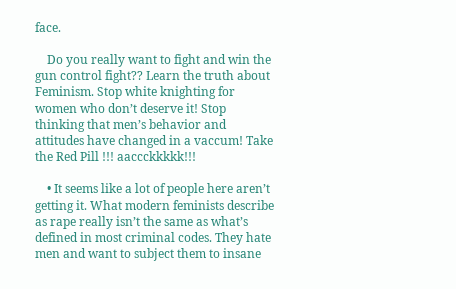face.

    Do you really want to fight and win the gun control fight?? Learn the truth about Feminism. Stop white knighting for women who don’t deserve it! Stop thinking that men’s behavior and attitudes have changed in a vaccum! Take the Red Pill !!! aaccckkkkk!!!

    • It seems like a lot of people here aren’t getting it. What modern feminists describe as rape really isn’t the same as what’s defined in most criminal codes. They hate men and want to subject them to insane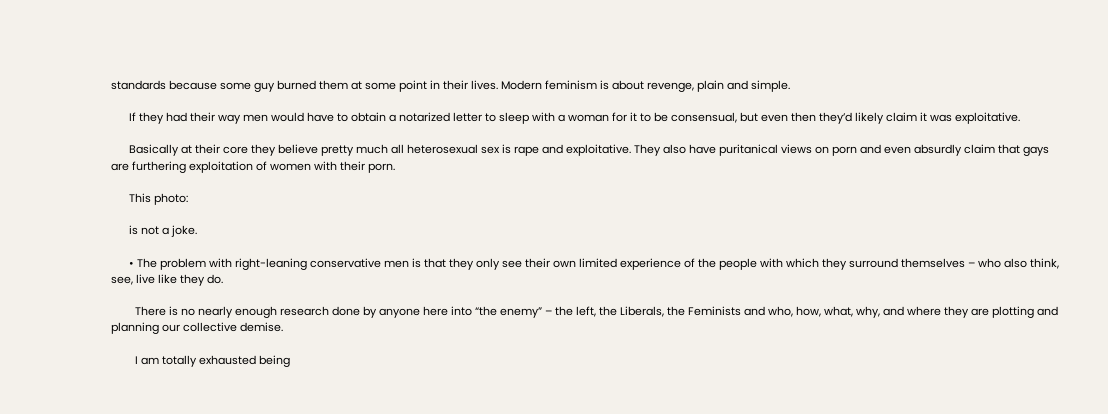standards because some guy burned them at some point in their lives. Modern feminism is about revenge, plain and simple.

      If they had their way men would have to obtain a notarized letter to sleep with a woman for it to be consensual, but even then they’d likely claim it was exploitative.

      Basically at their core they believe pretty much all heterosexual sex is rape and exploitative. They also have puritanical views on porn and even absurdly claim that gays are furthering exploitation of women with their porn.

      This photo:

      is not a joke.

      • The problem with right-leaning conservative men is that they only see their own limited experience of the people with which they surround themselves – who also think, see, live like they do.

        There is no nearly enough research done by anyone here into “the enemy” – the left, the Liberals, the Feminists and who, how, what, why, and where they are plotting and planning our collective demise.

        I am totally exhausted being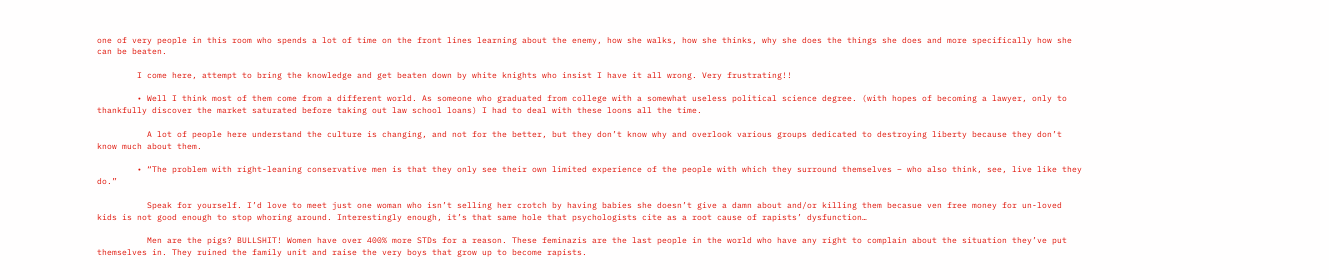one of very people in this room who spends a lot of time on the front lines learning about the enemy, how she walks, how she thinks, why she does the things she does and more specifically how she can be beaten.

        I come here, attempt to bring the knowledge and get beaten down by white knights who insist I have it all wrong. Very frustrating!!

        • Well I think most of them come from a different world. As someone who graduated from college with a somewhat useless political science degree. (with hopes of becoming a lawyer, only to thankfully discover the market saturated before taking out law school loans) I had to deal with these loons all the time.

          A lot of people here understand the culture is changing, and not for the better, but they don’t know why and overlook various groups dedicated to destroying liberty because they don’t know much about them.

        • “The problem with right-leaning conservative men is that they only see their own limited experience of the people with which they surround themselves – who also think, see, live like they do.”

          Speak for yourself. I’d love to meet just one woman who isn’t selling her crotch by having babies she doesn’t give a damn about and/or killing them becasue ven free money for un-loved kids is not good enough to stop whoring around. Interestingly enough, it’s that same hole that psychologists cite as a root cause of rapists’ dysfunction…

          Men are the pigs? BULLSHIT! Women have over 400% more STDs for a reason. These feminazis are the last people in the world who have any right to complain about the situation they’ve put themselves in. They ruined the family unit and raise the very boys that grow up to become rapists.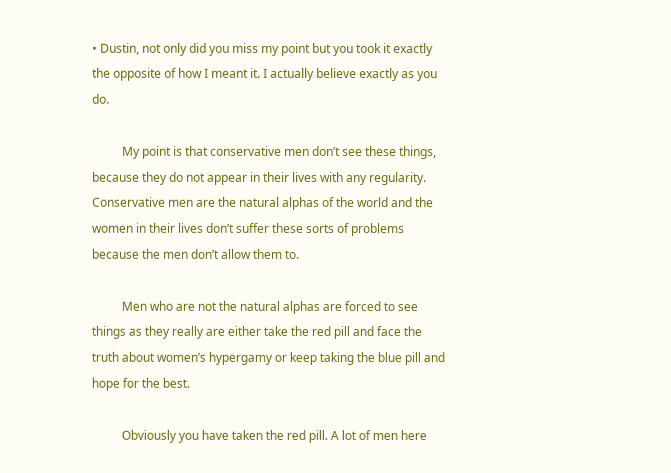• Dustin, not only did you miss my point but you took it exactly the opposite of how I meant it. I actually believe exactly as you do.

          My point is that conservative men don’t see these things, because they do not appear in their lives with any regularity. Conservative men are the natural alphas of the world and the women in their lives don’t suffer these sorts of problems because the men don’t allow them to.

          Men who are not the natural alphas are forced to see things as they really are either take the red pill and face the truth about women’s hypergamy or keep taking the blue pill and hope for the best.

          Obviously you have taken the red pill. A lot of men here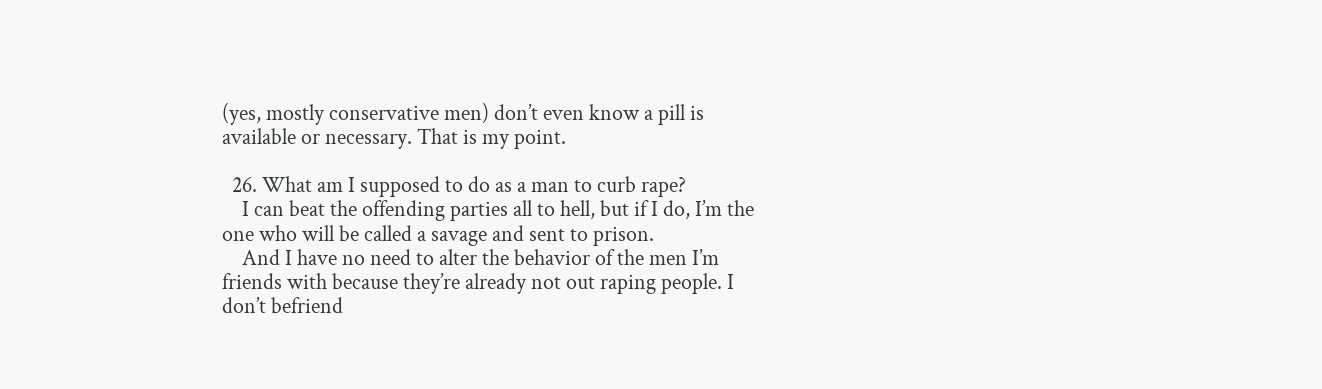(yes, mostly conservative men) don’t even know a pill is available or necessary. That is my point.

  26. What am I supposed to do as a man to curb rape?
    I can beat the offending parties all to hell, but if I do, I’m the one who will be called a savage and sent to prison.
    And I have no need to alter the behavior of the men I’m friends with because they’re already not out raping people. I don’t befriend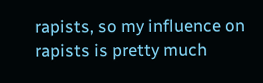rapists, so my influence on rapists is pretty much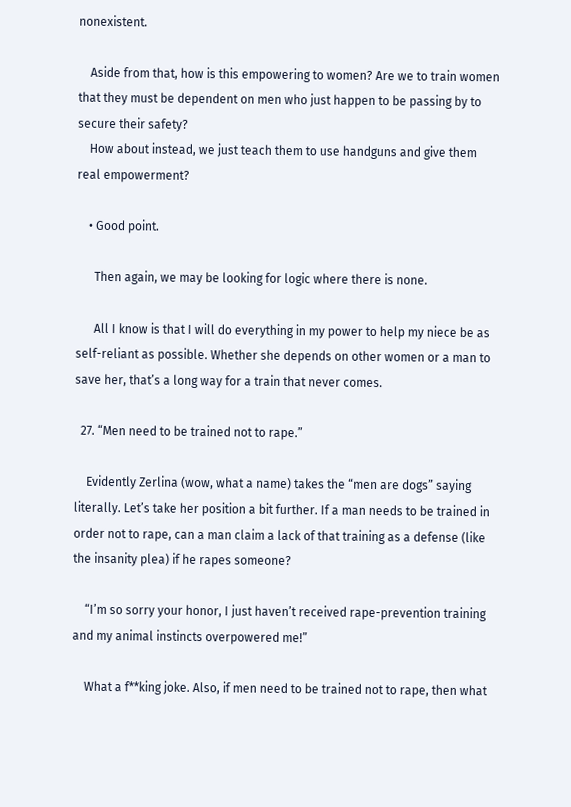nonexistent.

    Aside from that, how is this empowering to women? Are we to train women that they must be dependent on men who just happen to be passing by to secure their safety?
    How about instead, we just teach them to use handguns and give them real empowerment?

    • Good point.

      Then again, we may be looking for logic where there is none.

      All I know is that I will do everything in my power to help my niece be as self-reliant as possible. Whether she depends on other women or a man to save her, that’s a long way for a train that never comes.

  27. “Men need to be trained not to rape.”

    Evidently Zerlina (wow, what a name) takes the “men are dogs” saying literally. Let’s take her position a bit further. If a man needs to be trained in order not to rape, can a man claim a lack of that training as a defense (like the insanity plea) if he rapes someone?

    “I’m so sorry your honor, I just haven’t received rape-prevention training and my animal instincts overpowered me!”

    What a f**king joke. Also, if men need to be trained not to rape, then what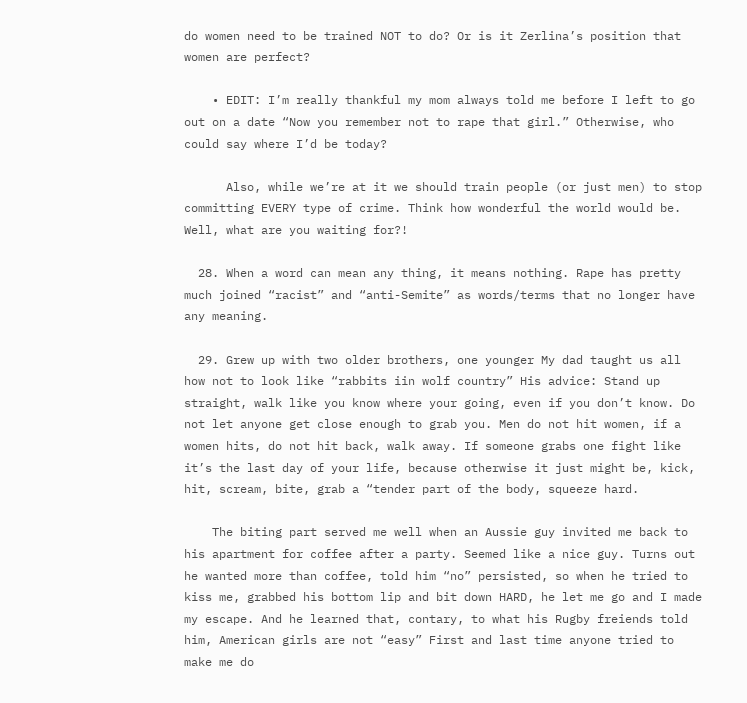do women need to be trained NOT to do? Or is it Zerlina’s position that women are perfect?

    • EDIT: I’m really thankful my mom always told me before I left to go out on a date “Now you remember not to rape that girl.” Otherwise, who could say where I’d be today?

      Also, while we’re at it we should train people (or just men) to stop committing EVERY type of crime. Think how wonderful the world would be. Well, what are you waiting for?!

  28. When a word can mean any thing, it means nothing. Rape has pretty much joined “racist” and “anti-Semite” as words/terms that no longer have any meaning.

  29. Grew up with two older brothers, one younger My dad taught us all how not to look like “rabbits iin wolf country” His advice: Stand up straight, walk like you know where your going, even if you don’t know. Do not let anyone get close enough to grab you. Men do not hit women, if a women hits, do not hit back, walk away. If someone grabs one fight like it’s the last day of your life, because otherwise it just might be, kick, hit, scream, bite, grab a “tender part of the body, squeeze hard.

    The biting part served me well when an Aussie guy invited me back to his apartment for coffee after a party. Seemed like a nice guy. Turns out he wanted more than coffee, told him “no” persisted, so when he tried to kiss me, grabbed his bottom lip and bit down HARD, he let me go and I made my escape. And he learned that, contary, to what his Rugby freiends told him, American girls are not “easy” First and last time anyone tried to make me do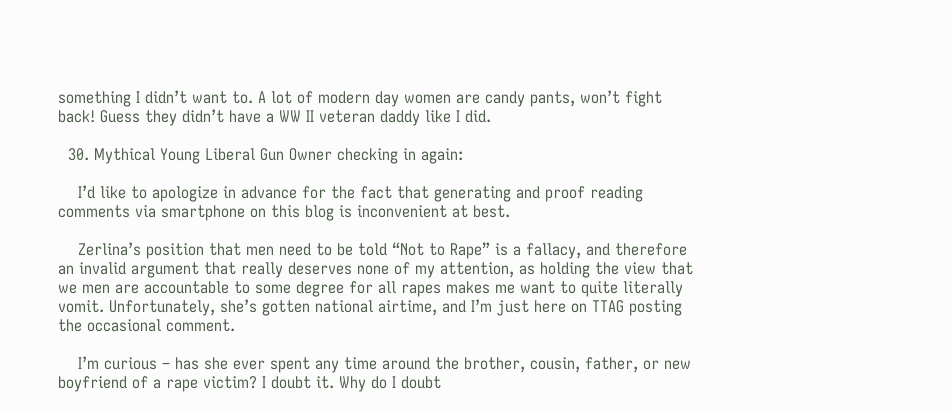something I didn’t want to. A lot of modern day women are candy pants, won’t fight back! Guess they didn’t have a WW II veteran daddy like I did.

  30. Mythical Young Liberal Gun Owner checking in again:

    I’d like to apologize in advance for the fact that generating and proof reading comments via smartphone on this blog is inconvenient at best.

    Zerlina’s position that men need to be told “Not to Rape” is a fallacy, and therefore an invalid argument that really deserves none of my attention, as holding the view that we men are accountable to some degree for all rapes makes me want to quite literally vomit. Unfortunately, she’s gotten national airtime, and I’m just here on TTAG posting the occasional comment.

    I’m curious – has she ever spent any time around the brother, cousin, father, or new boyfriend of a rape victim? I doubt it. Why do I doubt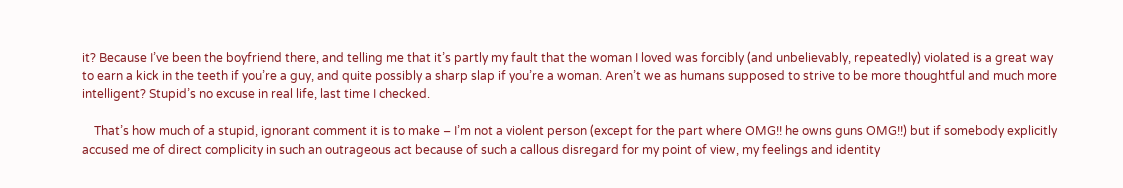it? Because I’ve been the boyfriend there, and telling me that it’s partly my fault that the woman I loved was forcibly (and unbelievably, repeatedly) violated is a great way to earn a kick in the teeth if you’re a guy, and quite possibly a sharp slap if you’re a woman. Aren’t we as humans supposed to strive to be more thoughtful and much more intelligent? Stupid’s no excuse in real life, last time I checked.

    That’s how much of a stupid, ignorant comment it is to make – I’m not a violent person (except for the part where OMG!! he owns guns OMG!!) but if somebody explicitly accused me of direct complicity in such an outrageous act because of such a callous disregard for my point of view, my feelings and identity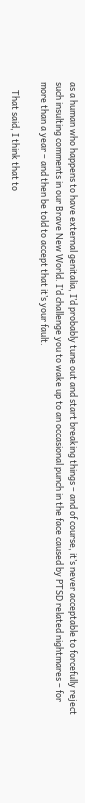as a human who happens to have external genitalia, I’d probably tune out and start breaking things – and of course, it’s never acceptable to forcefully reject such insulting comments in our Brave New World. I’d challenge you to wake up to an occasional punch in the face caused by PTSD related nightmares – for more than a year – and then be told to accept that it’s your fault.

    That said, I think that to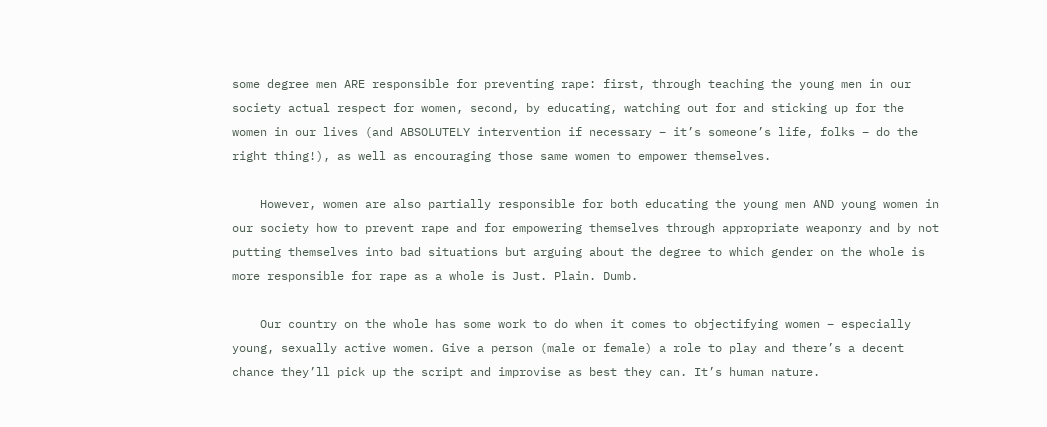some degree men ARE responsible for preventing rape: first, through teaching the young men in our society actual respect for women, second, by educating, watching out for and sticking up for the women in our lives (and ABSOLUTELY intervention if necessary – it’s someone’s life, folks – do the right thing!), as well as encouraging those same women to empower themselves.

    However, women are also partially responsible for both educating the young men AND young women in our society how to prevent rape and for empowering themselves through appropriate weaponry and by not putting themselves into bad situations but arguing about the degree to which gender on the whole is more responsible for rape as a whole is Just. Plain. Dumb.

    Our country on the whole has some work to do when it comes to objectifying women – especially young, sexually active women. Give a person (male or female) a role to play and there’s a decent chance they’ll pick up the script and improvise as best they can. It’s human nature.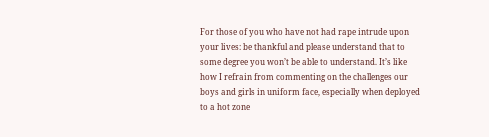For those of you who have not had rape intrude upon your lives: be thankful and please understand that to some degree you won’t be able to understand. It’s like how I refrain from commenting on the challenges our boys and girls in uniform face, especially when deployed to a hot zone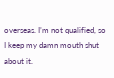overseas. I’m not qualified, so I keep my damn mouth shut about it.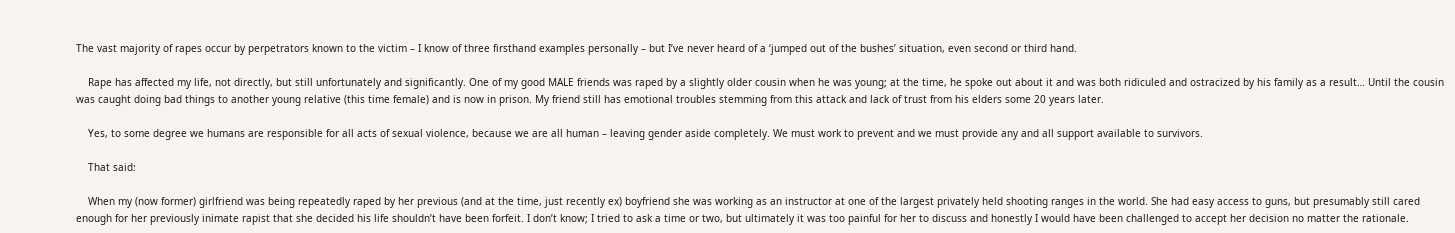The vast majority of rapes occur by perpetrators known to the victim – I know of three firsthand examples personally – but I’ve never heard of a ‘jumped out of the bushes’ situation, even second or third hand.

    Rape has affected my life, not directly, but still unfortunately and significantly. One of my good MALE friends was raped by a slightly older cousin when he was young; at the time, he spoke out about it and was both ridiculed and ostracized by his family as a result… Until the cousin was caught doing bad things to another young relative (this time female) and is now in prison. My friend still has emotional troubles stemming from this attack and lack of trust from his elders some 20 years later.

    Yes, to some degree we humans are responsible for all acts of sexual violence, because we are all human – leaving gender aside completely. We must work to prevent and we must provide any and all support available to survivors.

    That said:

    When my (now former) girlfriend was being repeatedly raped by her previous (and at the time, just recently ex) boyfriend she was working as an instructor at one of the largest privately held shooting ranges in the world. She had easy access to guns, but presumably still cared enough for her previously inimate rapist that she decided his life shouldn’t have been forfeit. I don’t know; I tried to ask a time or two, but ultimately it was too painful for her to discuss and honestly I would have been challenged to accept her decision no matter the rationale.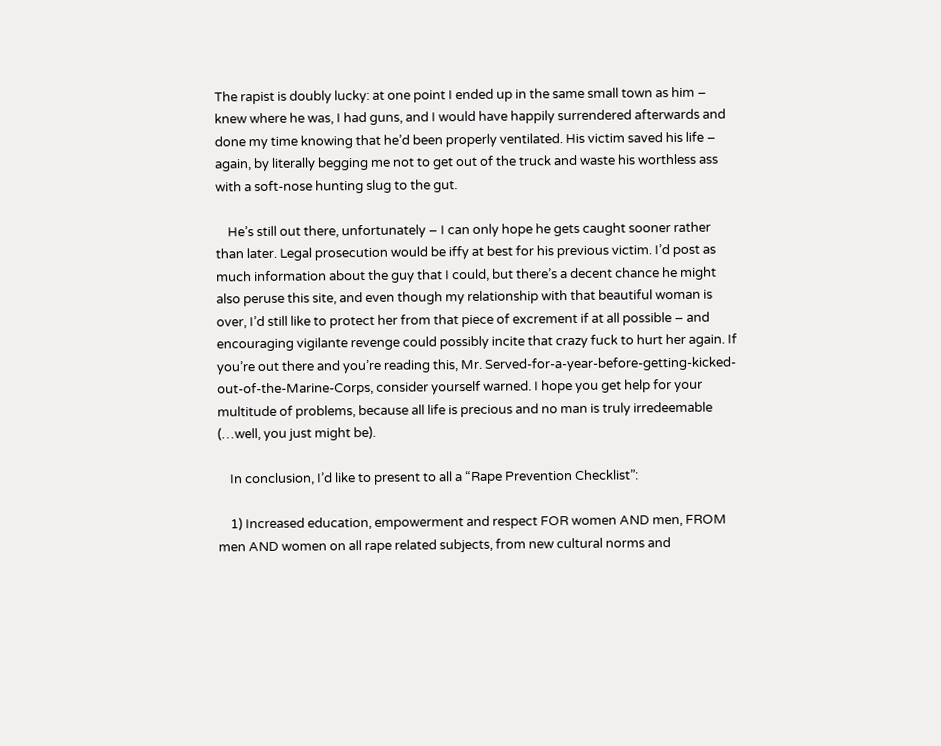The rapist is doubly lucky: at one point I ended up in the same small town as him – knew where he was, I had guns, and I would have happily surrendered afterwards and done my time knowing that he’d been properly ventilated. His victim saved his life – again, by literally begging me not to get out of the truck and waste his worthless ass with a soft-nose hunting slug to the gut.

    He’s still out there, unfortunately – I can only hope he gets caught sooner rather than later. Legal prosecution would be iffy at best for his previous victim. I’d post as much information about the guy that I could, but there’s a decent chance he might also peruse this site, and even though my relationship with that beautiful woman is over, I’d still like to protect her from that piece of excrement if at all possible – and encouraging vigilante revenge could possibly incite that crazy fuck to hurt her again. If you’re out there and you’re reading this, Mr. Served-for-a-year-before-getting-kicked-out-of-the-Marine-Corps, consider yourself warned. I hope you get help for your multitude of problems, because all life is precious and no man is truly irredeemable (…well, you just might be).

    In conclusion, I’d like to present to all a “Rape Prevention Checklist”:

    1) Increased education, empowerment and respect FOR women AND men, FROM men AND women on all rape related subjects, from new cultural norms and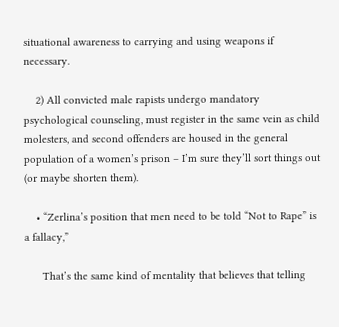situational awareness to carrying and using weapons if necessary.

    2) All convicted male rapists undergo mandatory psychological counseling, must register in the same vein as child molesters, and second offenders are housed in the general population of a women’s prison – I’m sure they’ll sort things out (or maybe shorten them).

    • “Zerlina’s position that men need to be told “Not to Rape” is a fallacy,”

      That’s the same kind of mentality that believes that telling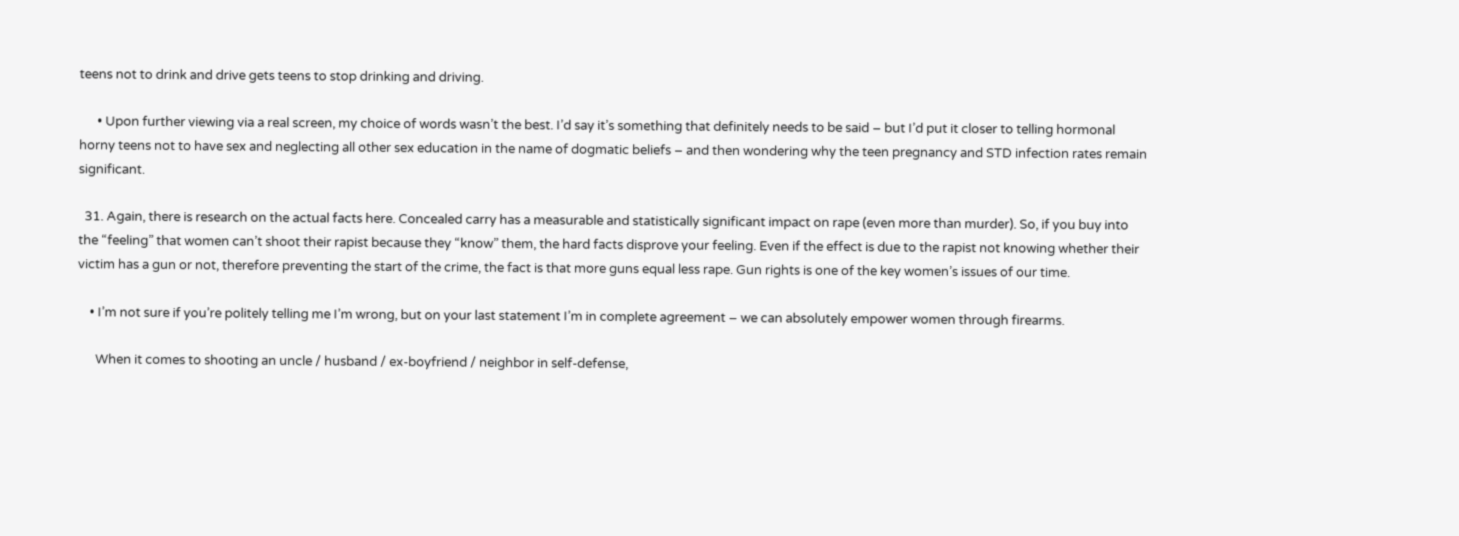teens not to drink and drive gets teens to stop drinking and driving.

      • Upon further viewing via a real screen, my choice of words wasn’t the best. I’d say it’s something that definitely needs to be said – but I’d put it closer to telling hormonal horny teens not to have sex and neglecting all other sex education in the name of dogmatic beliefs – and then wondering why the teen pregnancy and STD infection rates remain significant.

  31. Again, there is research on the actual facts here. Concealed carry has a measurable and statistically significant impact on rape (even more than murder). So, if you buy into the “feeling” that women can’t shoot their rapist because they “know” them, the hard facts disprove your feeling. Even if the effect is due to the rapist not knowing whether their victim has a gun or not, therefore preventing the start of the crime, the fact is that more guns equal less rape. Gun rights is one of the key women’s issues of our time.

    • I’m not sure if you’re politely telling me I’m wrong, but on your last statement I’m in complete agreement – we can absolutely empower women through firearms.

      When it comes to shooting an uncle / husband / ex-boyfriend / neighbor in self-defense,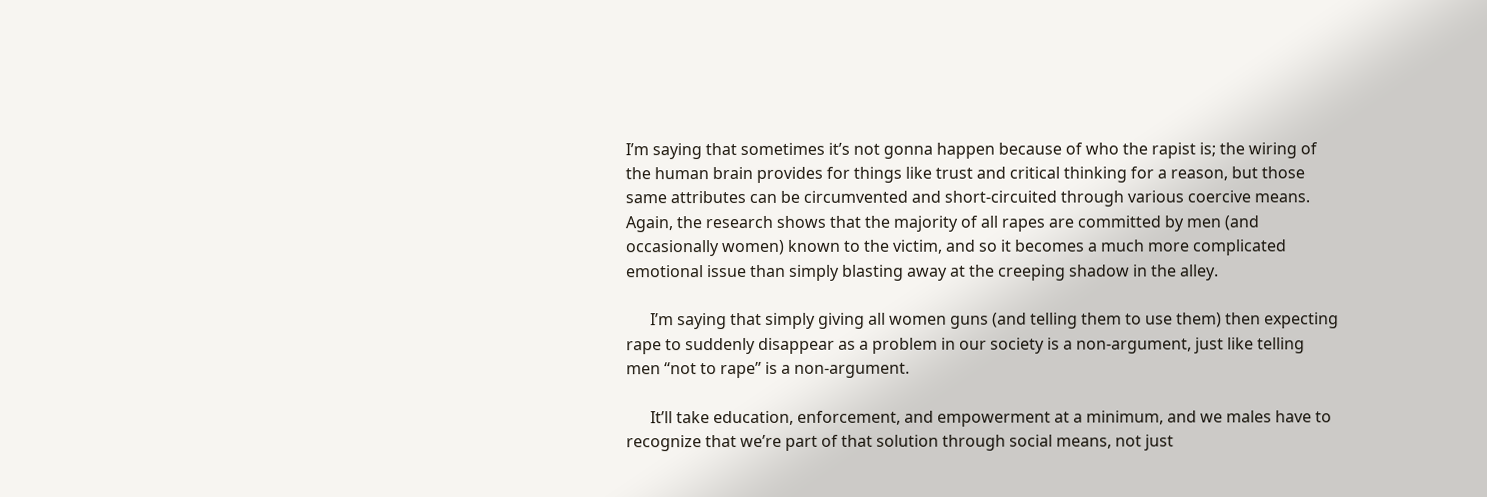I’m saying that sometimes it’s not gonna happen because of who the rapist is; the wiring of the human brain provides for things like trust and critical thinking for a reason, but those same attributes can be circumvented and short-circuited through various coercive means. Again, the research shows that the majority of all rapes are committed by men (and occasionally women) known to the victim, and so it becomes a much more complicated emotional issue than simply blasting away at the creeping shadow in the alley.

      I’m saying that simply giving all women guns (and telling them to use them) then expecting rape to suddenly disappear as a problem in our society is a non-argument, just like telling men “not to rape” is a non-argument.

      It’ll take education, enforcement, and empowerment at a minimum, and we males have to recognize that we’re part of that solution through social means, not just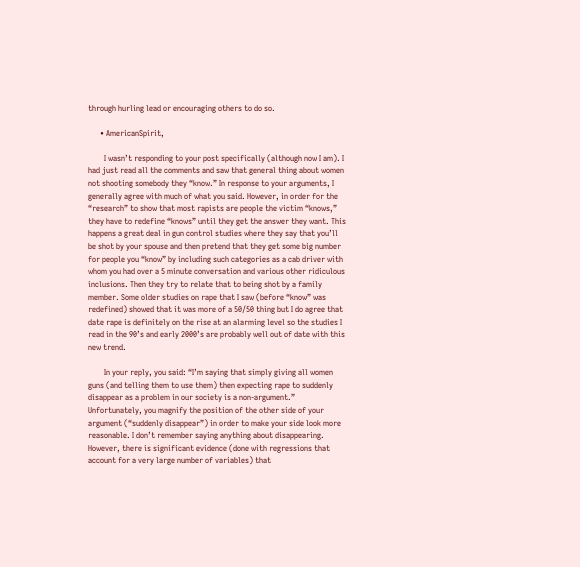through hurling lead or encouraging others to do so.

      • AmericanSpirit,

        I wasn’t responding to your post specifically (although now I am). I had just read all the comments and saw that general thing about women not shooting somebody they “know.” In response to your arguments, I generally agree with much of what you said. However, in order for the “research” to show that most rapists are people the victim “knows,” they have to redefine “knows” until they get the answer they want. This happens a great deal in gun control studies where they say that you’ll be shot by your spouse and then pretend that they get some big number for people you “know” by including such categories as a cab driver with whom you had over a 5 minute conversation and various other ridiculous inclusions. Then they try to relate that to being shot by a family member. Some older studies on rape that I saw (before “know” was redefined) showed that it was more of a 50/50 thing but I do agree that date rape is definitely on the rise at an alarming level so the studies I read in the 90’s and early 2000’s are probably well out of date with this new trend.

        In your reply, you said: “I’m saying that simply giving all women guns (and telling them to use them) then expecting rape to suddenly disappear as a problem in our society is a non-argument.” Unfortunately, you magnify the position of the other side of your argument (“suddenly disappear”) in order to make your side look more reasonable. I don’t remember saying anything about disappearing. However, there is significant evidence (done with regressions that account for a very large number of variables) that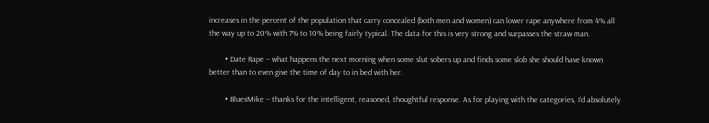increases in the percent of the population that carry concealed (both men and women) can lower rape anywhere from 4% all the way up to 20% with 7% to 10% being fairly typical. The data for this is very strong and surpasses the straw man.

        • Date Rape – what happens the next morning when some slut sobers up and finds some slob she should have known better than to even give the time of day to in bed with her.

        • BluesMike – thanks for the intelligent, reasoned, thoughtful response. As for playing with the categories, I’d absolutely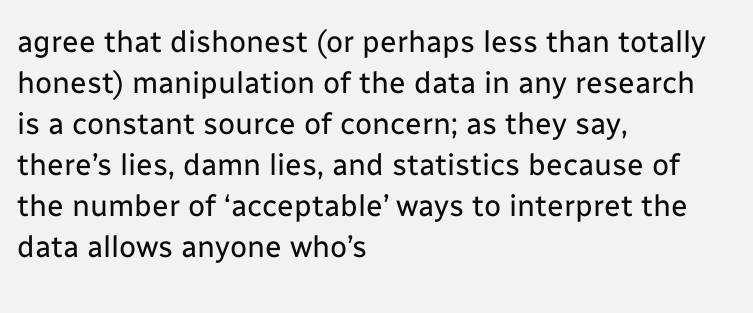agree that dishonest (or perhaps less than totally honest) manipulation of the data in any research is a constant source of concern; as they say, there’s lies, damn lies, and statistics because of the number of ‘acceptable’ ways to interpret the data allows anyone who’s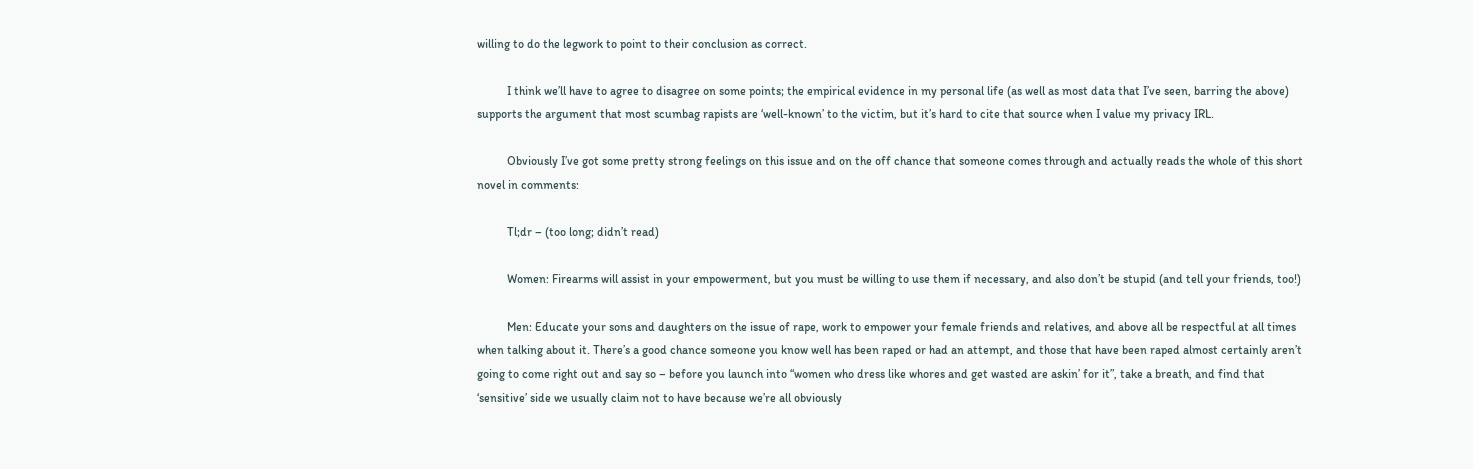willing to do the legwork to point to their conclusion as correct.

          I think we’ll have to agree to disagree on some points; the empirical evidence in my personal life (as well as most data that I’ve seen, barring the above) supports the argument that most scumbag rapists are ‘well-known’ to the victim, but it’s hard to cite that source when I value my privacy IRL.

          Obviously I’ve got some pretty strong feelings on this issue and on the off chance that someone comes through and actually reads the whole of this short novel in comments:

          Tl;dr – (too long; didn’t read)

          Women: Firearms will assist in your empowerment, but you must be willing to use them if necessary, and also don’t be stupid (and tell your friends, too!)

          Men: Educate your sons and daughters on the issue of rape, work to empower your female friends and relatives, and above all be respectful at all times when talking about it. There’s a good chance someone you know well has been raped or had an attempt, and those that have been raped almost certainly aren’t going to come right out and say so – before you launch into “women who dress like whores and get wasted are askin’ for it”, take a breath, and find that ‘sensitive’ side we usually claim not to have because we’re all obviously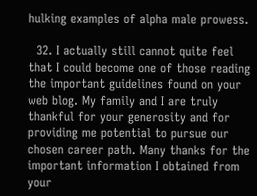hulking examples of alpha male prowess.

  32. I actually still cannot quite feel that I could become one of those reading the important guidelines found on your web blog. My family and I are truly thankful for your generosity and for providing me potential to pursue our chosen career path. Many thanks for the important information I obtained from your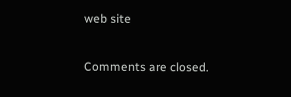web site

Comments are closed.